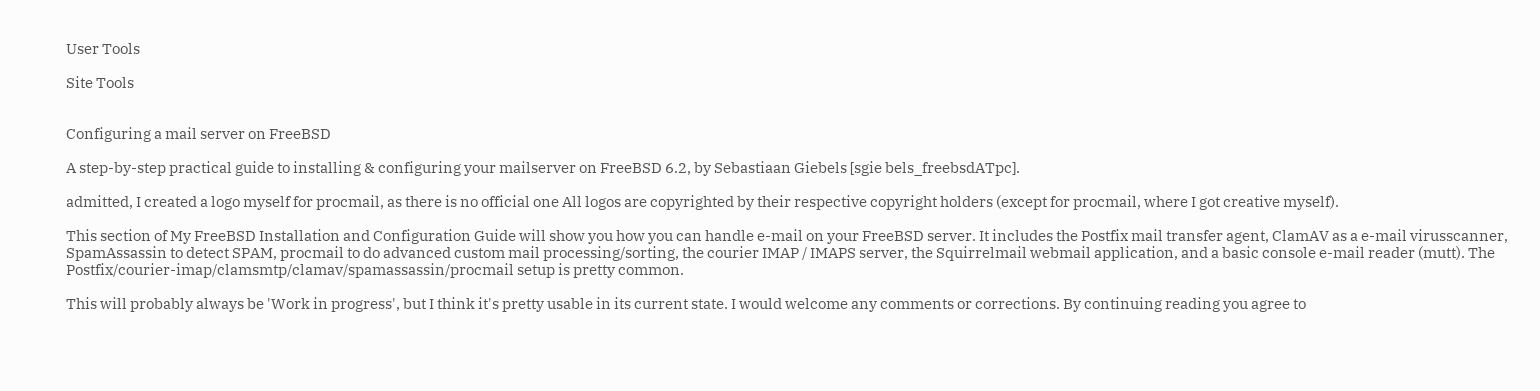User Tools

Site Tools


Configuring a mail server on FreeBSD

A step-by-step practical guide to installing & configuring your mailserver on FreeBSD 6.2, by Sebastiaan Giebels [sgie bels_freebsdATpc].

admitted, I created a logo myself for procmail, as there is no official one All logos are copyrighted by their respective copyright holders (except for procmail, where I got creative myself).

This section of My FreeBSD Installation and Configuration Guide will show you how you can handle e-mail on your FreeBSD server. It includes the Postfix mail transfer agent, ClamAV as a e-mail virusscanner, SpamAssassin to detect SPAM, procmail to do advanced custom mail processing/sorting, the courier IMAP / IMAPS server, the Squirrelmail webmail application, and a basic console e-mail reader (mutt). The Postfix/courier-imap/clamsmtp/clamav/spamassassin/procmail setup is pretty common.

This will probably always be 'Work in progress', but I think it's pretty usable in its current state. I would welcome any comments or corrections. By continuing reading you agree to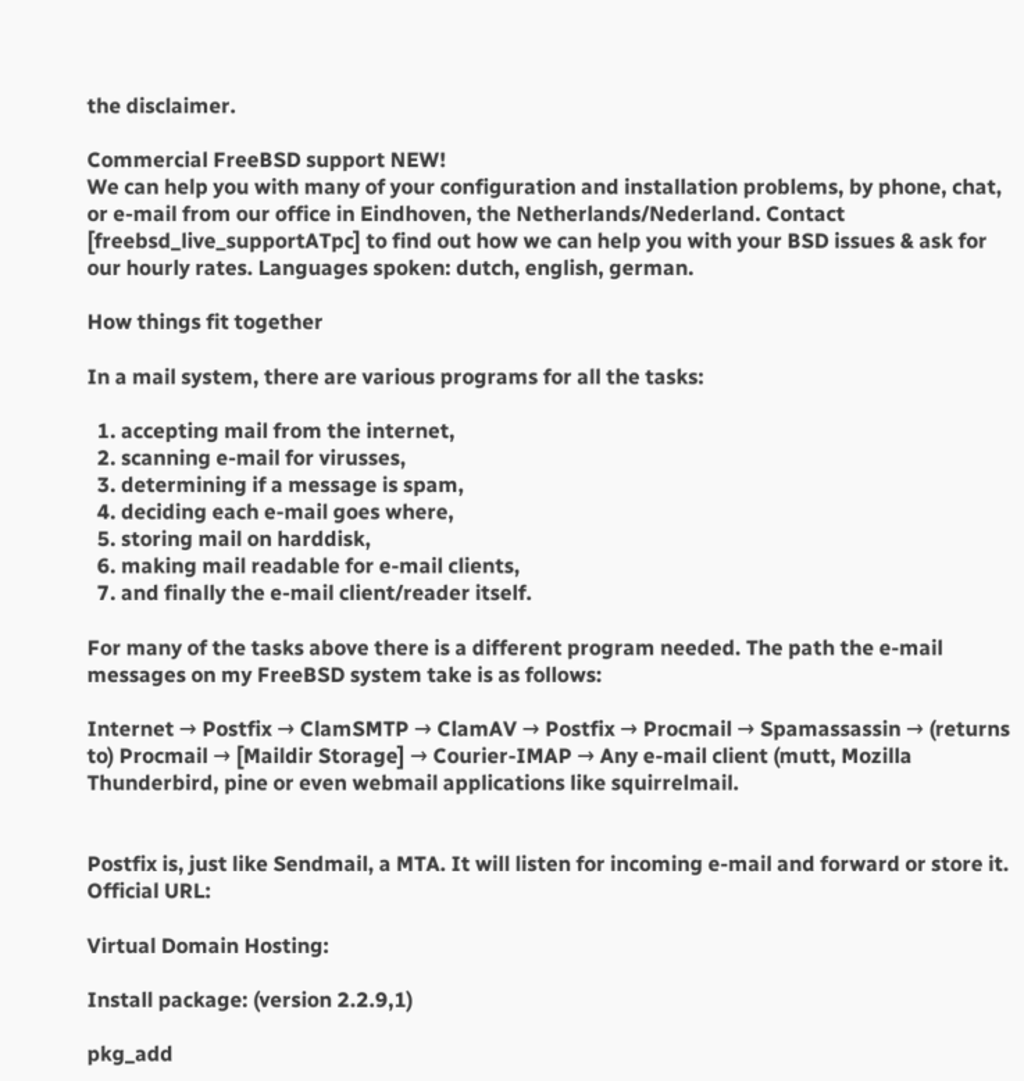the disclaimer.

Commercial FreeBSD support NEW!
We can help you with many of your configuration and installation problems, by phone, chat, or e-mail from our office in Eindhoven, the Netherlands/Nederland. Contact [freebsd_live_supportATpc] to find out how we can help you with your BSD issues & ask for our hourly rates. Languages spoken: dutch, english, german.

How things fit together

In a mail system, there are various programs for all the tasks:

  1. accepting mail from the internet,
  2. scanning e-mail for virusses,
  3. determining if a message is spam,
  4. deciding each e-mail goes where,
  5. storing mail on harddisk,
  6. making mail readable for e-mail clients,
  7. and finally the e-mail client/reader itself.

For many of the tasks above there is a different program needed. The path the e-mail messages on my FreeBSD system take is as follows:

Internet → Postfix → ClamSMTP → ClamAV → Postfix → Procmail → Spamassassin → (returns to) Procmail → [Maildir Storage] → Courier-IMAP → Any e-mail client (mutt, Mozilla Thunderbird, pine or even webmail applications like squirrelmail.


Postfix is, just like Sendmail, a MTA. It will listen for incoming e-mail and forward or store it. Official URL:

Virtual Domain Hosting:

Install package: (version 2.2.9,1)

pkg_add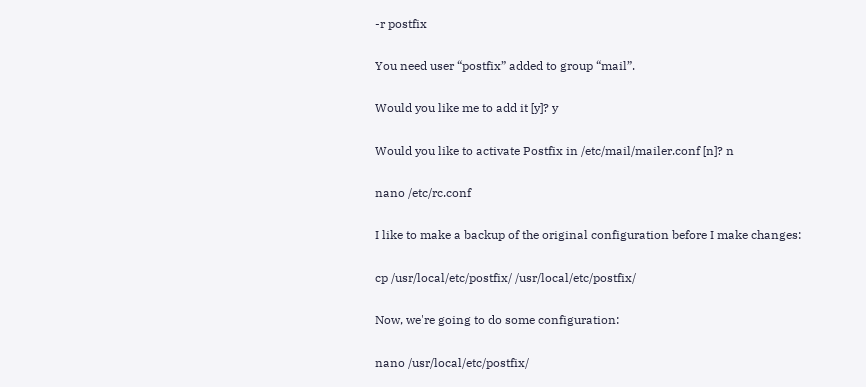-r postfix

You need user “postfix” added to group “mail”.

Would you like me to add it [y]? y

Would you like to activate Postfix in /etc/mail/mailer.conf [n]? n

nano /etc/rc.conf

I like to make a backup of the original configuration before I make changes:

cp /usr/local/etc/postfix/ /usr/local/etc/postfix/

Now, we're going to do some configuration:

nano /usr/local/etc/postfix/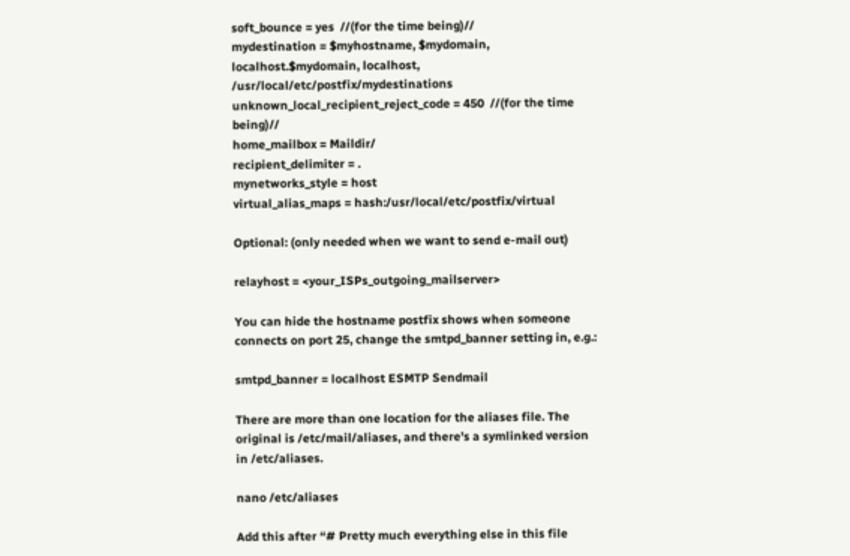soft_bounce = yes  //(for the time being)//
mydestination = $myhostname, $mydomain, localhost.$mydomain, localhost, /usr/local/etc/postfix/mydestinations
unknown_local_recipient_reject_code = 450  //(for the time being)//
home_mailbox = Maildir/
recipient_delimiter = .
mynetworks_style = host
virtual_alias_maps = hash:/usr/local/etc/postfix/virtual

Optional: (only needed when we want to send e-mail out)

relayhost = <your_ISPs_outgoing_mailserver>

You can hide the hostname postfix shows when someone connects on port 25, change the smtpd_banner setting in, e.g.:

smtpd_banner = localhost ESMTP Sendmail

There are more than one location for the aliases file. The original is /etc/mail/aliases, and there's a symlinked version in /etc/aliases.

nano /etc/aliases

Add this after “# Pretty much everything else in this file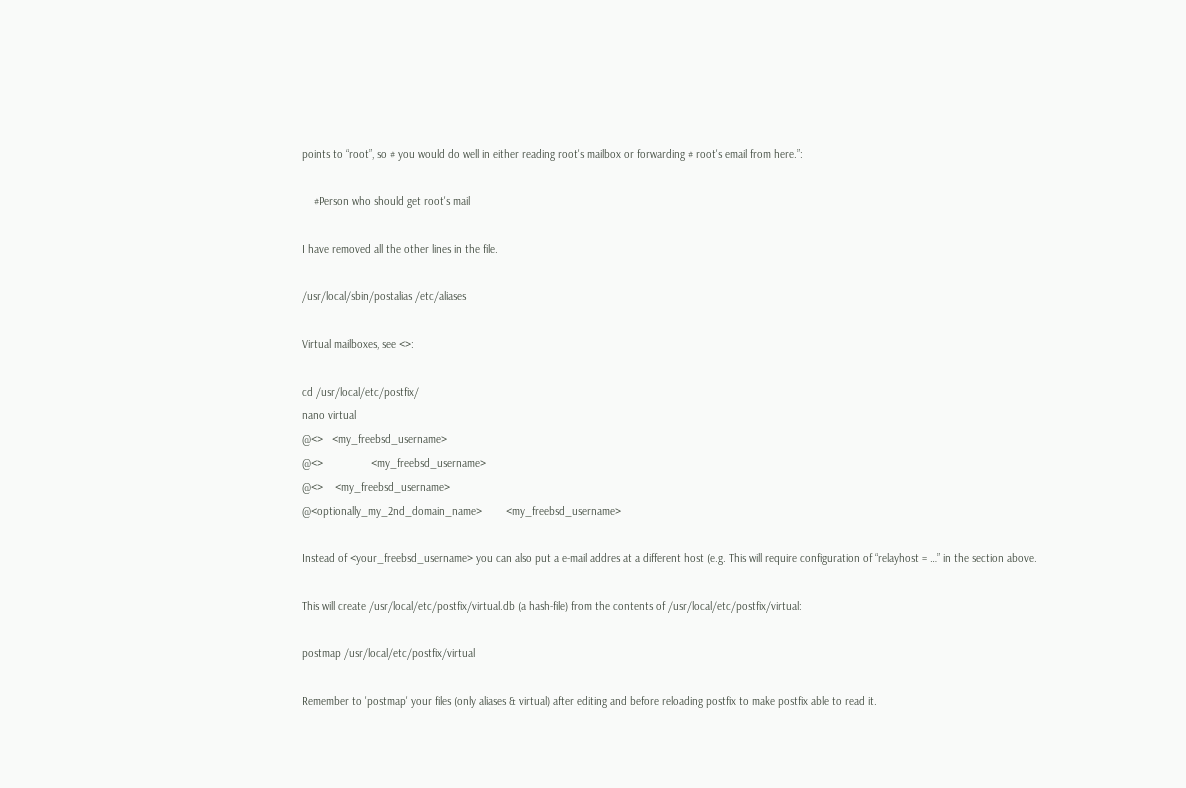points to “root”, so # you would do well in either reading root's mailbox or forwarding # root's email from here.”:

    #Person who should get root's mail

I have removed all the other lines in the file.

/usr/local/sbin/postalias /etc/aliases

Virtual mailboxes, see <>:

cd /usr/local/etc/postfix/
nano virtual
@<>   <my_freebsd_username>
@<>                <my_freebsd_username>
@<>    <my_freebsd_username>
@<optionally_my_2nd_domain_name>        <my_freebsd_username>

Instead of <your_freebsd_username> you can also put a e-mail addres at a different host (e.g. This will require configuration of “relayhost = …” in the section above.

This will create /usr/local/etc/postfix/virtual.db (a hash-file) from the contents of /usr/local/etc/postfix/virtual:

postmap /usr/local/etc/postfix/virtual

Remember to 'postmap' your files (only aliases & virtual) after editing and before reloading postfix to make postfix able to read it.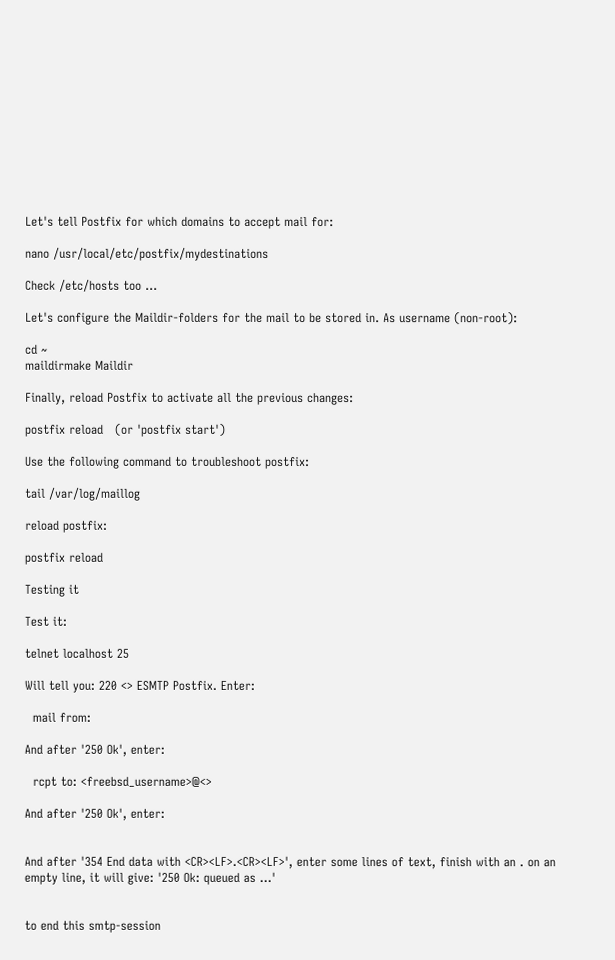Let's tell Postfix for which domains to accept mail for:

nano /usr/local/etc/postfix/mydestinations

Check /etc/hosts too …

Let's configure the Maildir-folders for the mail to be stored in. As username (non-root):

cd ~
maildirmake Maildir

Finally, reload Postfix to activate all the previous changes:

postfix reload   (or 'postfix start')

Use the following command to troubleshoot postfix:

tail /var/log/maillog

reload postfix:

postfix reload

Testing it

Test it:

telnet localhost 25

Will tell you: 220 <> ESMTP Postfix. Enter:

  mail from:

And after '250 Ok', enter:

  rcpt to: <freebsd_username>@<>

And after '250 Ok', enter:


And after '354 End data with <CR><LF>.<CR><LF>', enter some lines of text, finish with an . on an empty line, it will give: '250 Ok: queued as …'


to end this smtp-session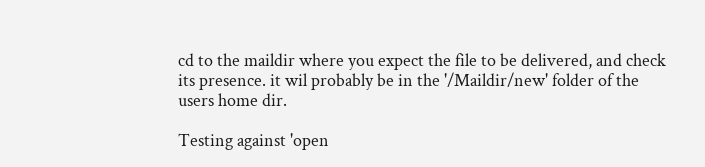cd to the maildir where you expect the file to be delivered, and check its presence. it wil probably be in the '/Maildir/new' folder of the users home dir.

Testing against 'open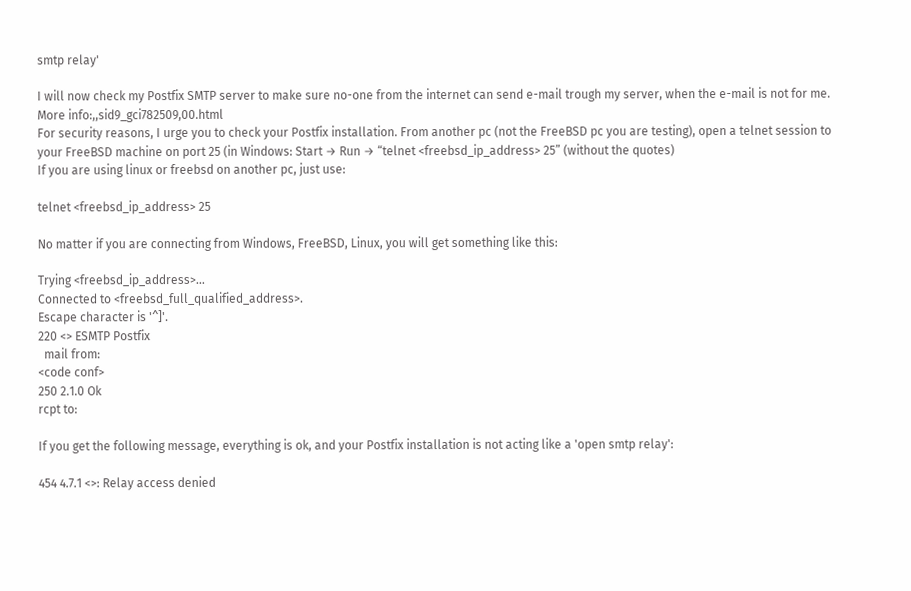smtp relay'

I will now check my Postfix SMTP server to make sure no-one from the internet can send e-mail trough my server, when the e-mail is not for me.
More info:,,sid9_gci782509,00.html
For security reasons, I urge you to check your Postfix installation. From another pc (not the FreeBSD pc you are testing), open a telnet session to your FreeBSD machine on port 25 (in Windows: Start → Run → “telnet <freebsd_ip_address> 25” (without the quotes)
If you are using linux or freebsd on another pc, just use:

telnet <freebsd_ip_address> 25

No matter if you are connecting from Windows, FreeBSD, Linux, you will get something like this:

Trying <freebsd_ip_address>...
Connected to <freebsd_full_qualified_address>.
Escape character is '^]'.
220 <> ESMTP Postfix
  mail from:
<code conf>
250 2.1.0 Ok
rcpt to:

If you get the following message, everything is ok, and your Postfix installation is not acting like a 'open smtp relay':

454 4.7.1 <>: Relay access denied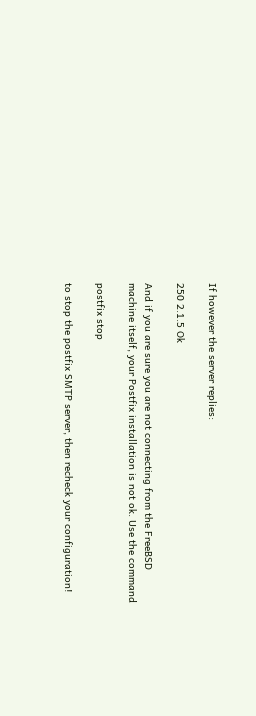If however the server replies:

250 2.1.5 Ok

And if you are sure you are not connecting from the FreeBSD machine itself, your Postfix installation is not ok. Use the command

postfix stop

to stop the postfix SMTP server, then recheck your configuration!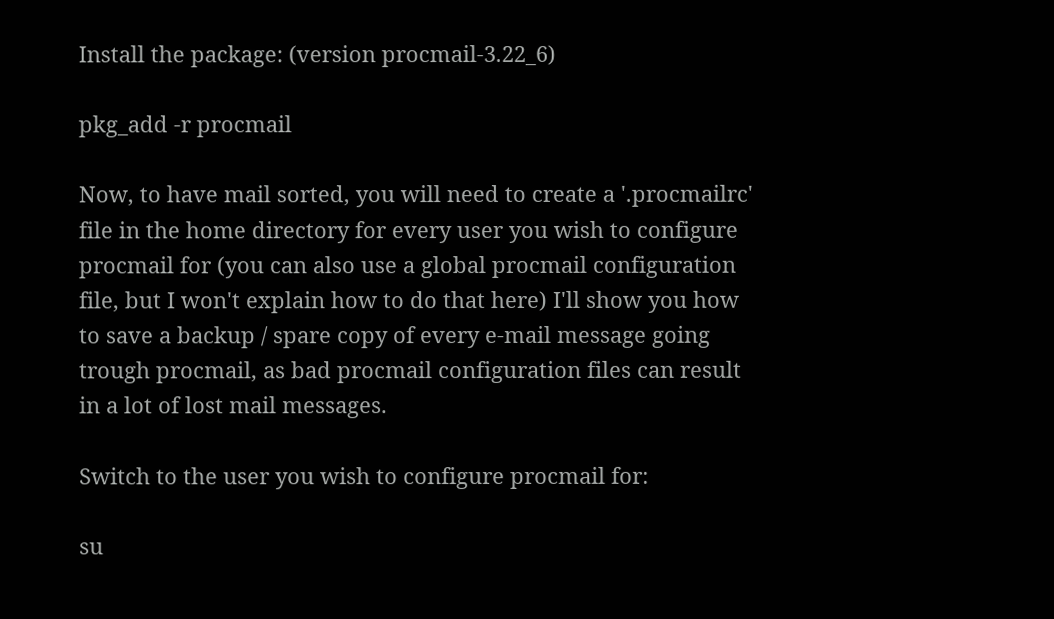Install the package: (version procmail-3.22_6)

pkg_add -r procmail

Now, to have mail sorted, you will need to create a '.procmailrc' file in the home directory for every user you wish to configure procmail for (you can also use a global procmail configuration file, but I won't explain how to do that here) I'll show you how to save a backup / spare copy of every e-mail message going trough procmail, as bad procmail configuration files can result in a lot of lost mail messages.

Switch to the user you wish to configure procmail for:

su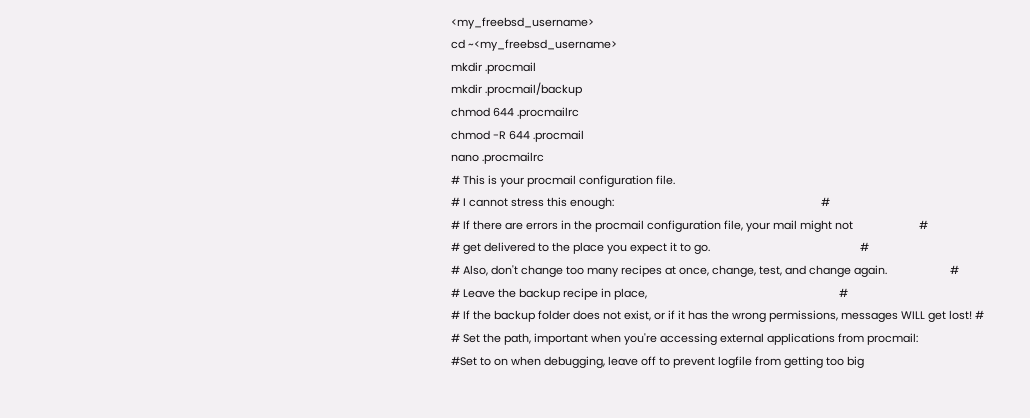<my_freebsd_username>
cd ~<my_freebsd_username>
mkdir .procmail
mkdir .procmail/backup
chmod 644 .procmailrc
chmod -R 644 .procmail
nano .procmailrc
# This is your procmail configuration file.
# I cannot stress this enough:                                                                     #
# If there are errors in the procmail configuration file, your mail might not                      #
# get delivered to the place you expect it to go.                                                  #
# Also, don't change too many recipes at once, change, test, and change again.                     #
# Leave the backup recipe in place,                                                                #
# If the backup folder does not exist, or if it has the wrong permissions, messages WILL get lost! #
# Set the path, important when you're accessing external applications from procmail:
#Set to on when debugging, leave off to prevent logfile from getting too big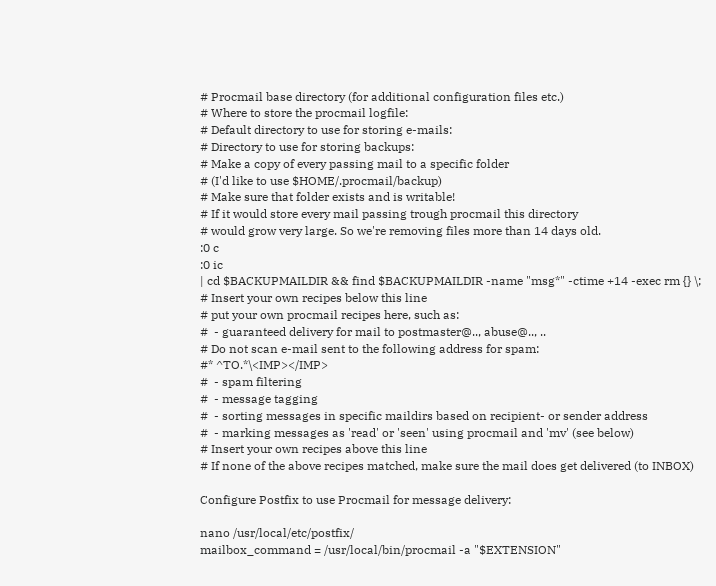# Procmail base directory (for additional configuration files etc.)
# Where to store the procmail logfile:
# Default directory to use for storing e-mails:
# Directory to use for storing backups:
# Make a copy of every passing mail to a specific folder
# (I'd like to use $HOME/.procmail/backup)
# Make sure that folder exists and is writable!
# If it would store every mail passing trough procmail this directory
# would grow very large. So we're removing files more than 14 days old.
:0 c
:0 ic
| cd $BACKUPMAILDIR && find $BACKUPMAILDIR -name "msg*" -ctime +14 -exec rm {} \;
# Insert your own recipes below this line
# put your own procmail recipes here, such as:
#  - guaranteed delivery for mail to postmaster@.., abuse@.., ..
# Do not scan e-mail sent to the following address for spam:
#* ^TO.*\<IMP></IMP>
#  - spam filtering
#  - message tagging
#  - sorting messages in specific maildirs based on recipient- or sender address
#  - marking messages as 'read' or 'seen' using procmail and 'mv' (see below)
# Insert your own recipes above this line
# If none of the above recipes matched, make sure the mail does get delivered (to INBOX)

Configure Postfix to use Procmail for message delivery:

nano /usr/local/etc/postfix/
mailbox_command = /usr/local/bin/procmail -a "$EXTENSION"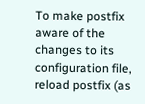To make postfix aware of the changes to its configuration file, reload postfix (as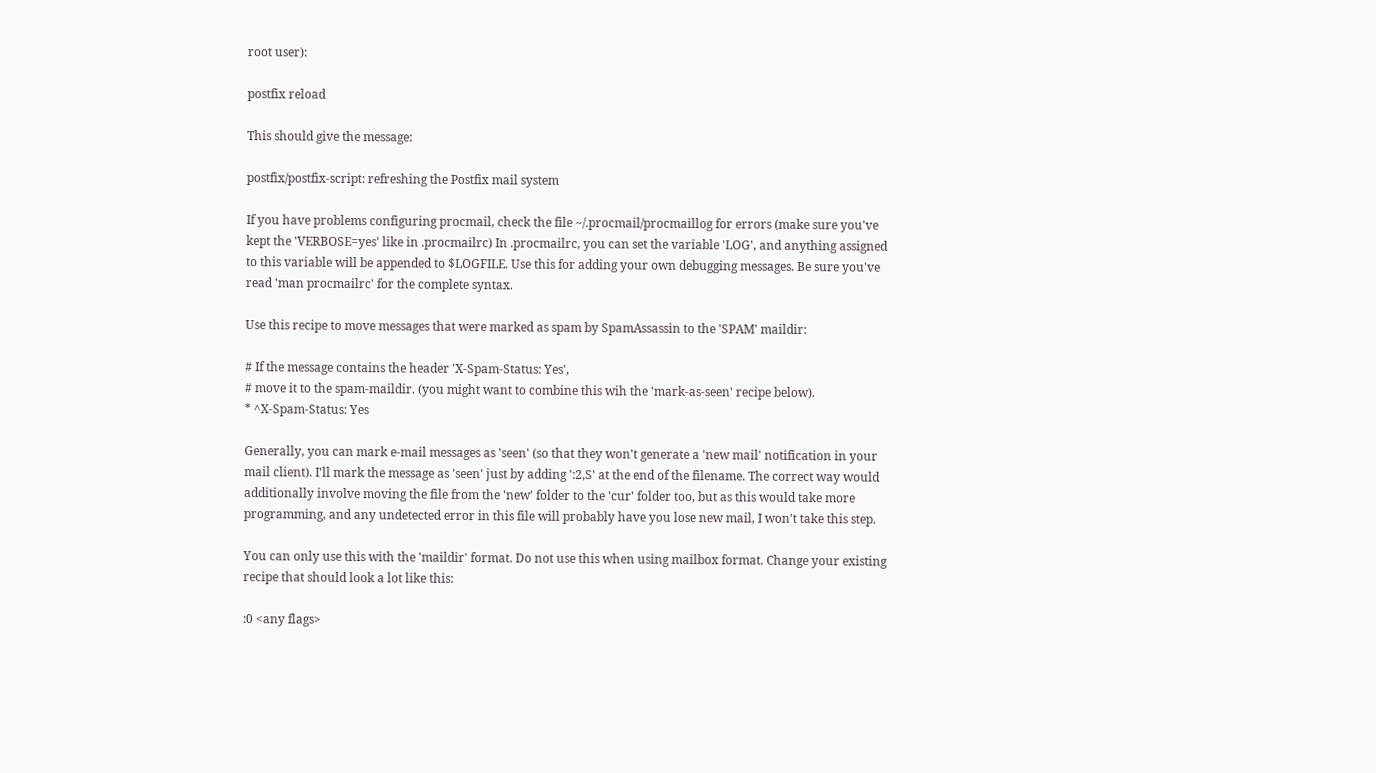root user):

postfix reload

This should give the message:

postfix/postfix-script: refreshing the Postfix mail system

If you have problems configuring procmail, check the file ~/.procmail/procmaillog for errors (make sure you've kept the 'VERBOSE=yes' like in .procmailrc) In .procmailrc, you can set the variable 'LOG', and anything assigned to this variable will be appended to $LOGFILE. Use this for adding your own debugging messages. Be sure you've read 'man procmailrc' for the complete syntax.

Use this recipe to move messages that were marked as spam by SpamAssassin to the 'SPAM' maildir:

# If the message contains the header 'X-Spam-Status: Yes',
# move it to the spam-maildir. (you might want to combine this wih the 'mark-as-seen' recipe below).
* ^X-Spam-Status: Yes

Generally, you can mark e-mail messages as 'seen' (so that they won't generate a 'new mail' notification in your mail client). I'll mark the message as 'seen' just by adding ':2,S' at the end of the filename. The correct way would additionally involve moving the file from the 'new' folder to the 'cur' folder too, but as this would take more programming, and any undetected error in this file will probably have you lose new mail, I won't take this step.

You can only use this with the 'maildir' format. Do not use this when using mailbox format. Change your existing recipe that should look a lot like this:

:0 <any flags>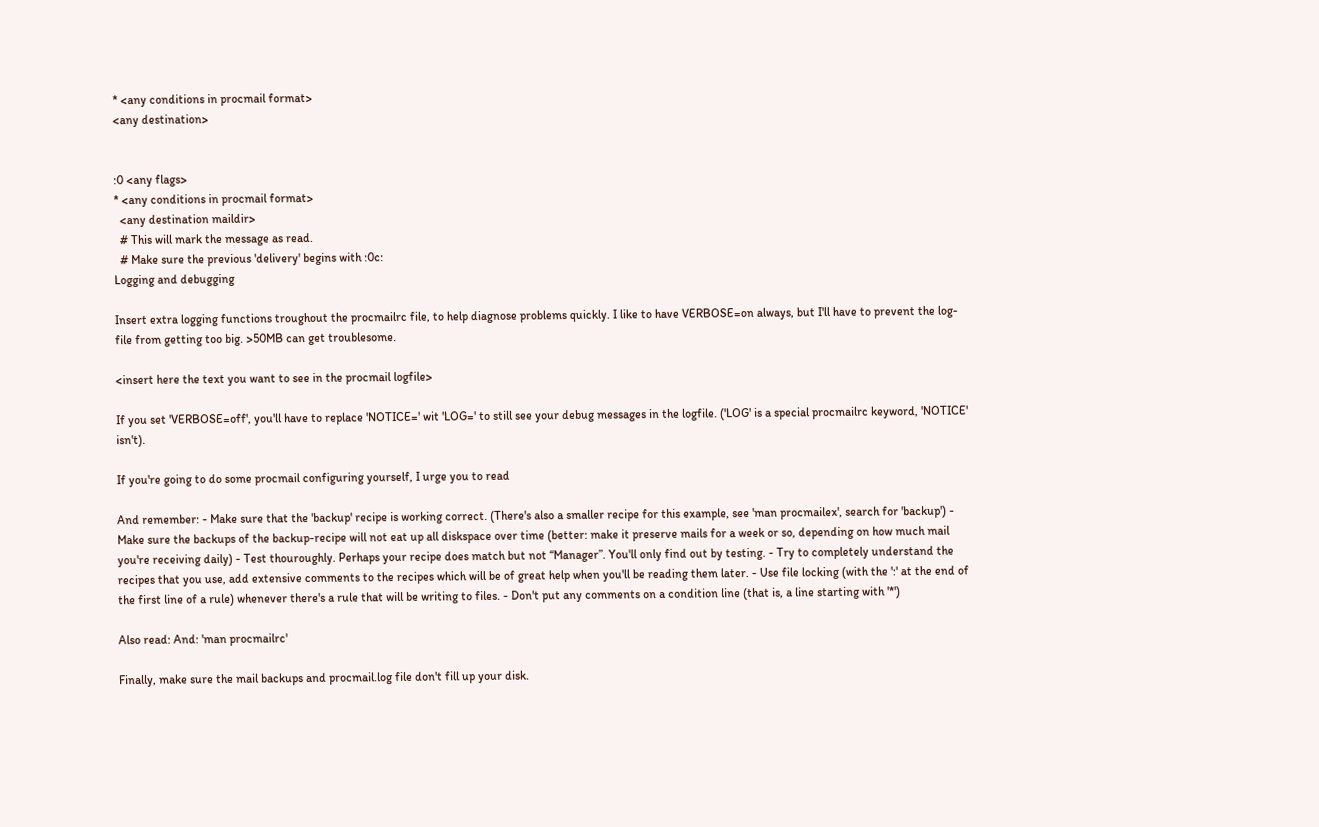* <any conditions in procmail format>
<any destination>


:0 <any flags>
* <any conditions in procmail format>
  <any destination maildir>
  # This will mark the message as read.
  # Make sure the previous 'delivery' begins with :0c:
Logging and debugging

Insert extra logging functions troughout the procmailrc file, to help diagnose problems quickly. I like to have VERBOSE=on always, but I'll have to prevent the log-file from getting too big. >50MB can get troublesome.

<insert here the text you want to see in the procmail logfile>

If you set 'VERBOSE=off', you'll have to replace 'NOTICE=' wit 'LOG=' to still see your debug messages in the logfile. ('LOG' is a special procmailrc keyword, 'NOTICE' isn't).

If you're going to do some procmail configuring yourself, I urge you to read

And remember: - Make sure that the 'backup' recipe is working correct. (There's also a smaller recipe for this example, see 'man procmailex', search for 'backup') - Make sure the backups of the backup-recipe will not eat up all diskspace over time (better: make it preserve mails for a week or so, depending on how much mail you're receiving daily) - Test thouroughly. Perhaps your recipe does match but not “Manager”. You'll only find out by testing. - Try to completely understand the recipes that you use, add extensive comments to the recipes which will be of great help when you'll be reading them later. - Use file locking (with the ':' at the end of the first line of a rule) whenever there's a rule that will be writing to files. - Don't put any comments on a condition line (that is, a line starting with '*')

Also read: And: 'man procmailrc'

Finally, make sure the mail backups and procmail.log file don't fill up your disk.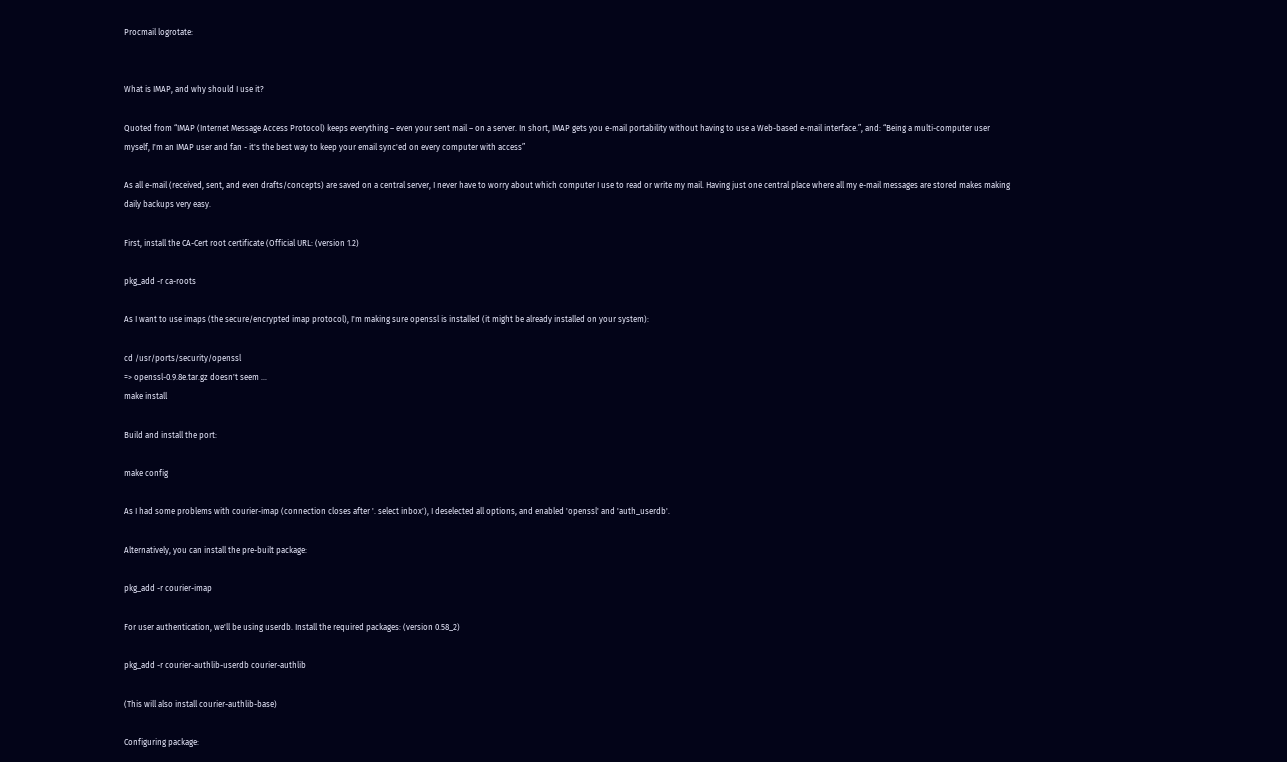Procmail logrotate:


What is IMAP, and why should I use it?

Quoted from “IMAP (Internet Message Access Protocol) keeps everything – even your sent mail – on a server. In short, IMAP gets you e-mail portability without having to use a Web-based e-mail interface.”, and: “Being a multi-computer user myself, I'm an IMAP user and fan - it's the best way to keep your email sync'ed on every computer with access”

As all e-mail (received, sent, and even drafts/concepts) are saved on a central server, I never have to worry about which computer I use to read or write my mail. Having just one central place where all my e-mail messages are stored makes making daily backups very easy.

First, install the CA-Cert root certificate (Official URL: (version 1.2)

pkg_add -r ca-roots

As I want to use imaps (the secure/encrypted imap protocol), I'm making sure openssl is installed (it might be already installed on your system):

cd /usr/ports/security/openssl
=> openssl-0.9.8e.tar.gz doesn't seem ...
make install

Build and install the port:

make config

As I had some problems with courier-imap (connection closes after '. select inbox'), I deselected all options, and enabled 'openssl' and 'auth_userdb'.

Alternatively, you can install the pre-built package:

pkg_add -r courier-imap

For user authentication, we'll be using userdb. Install the required packages: (version 0.58_2)

pkg_add -r courier-authlib-userdb courier-authlib

(This will also install courier-authlib-base)

Configuring package: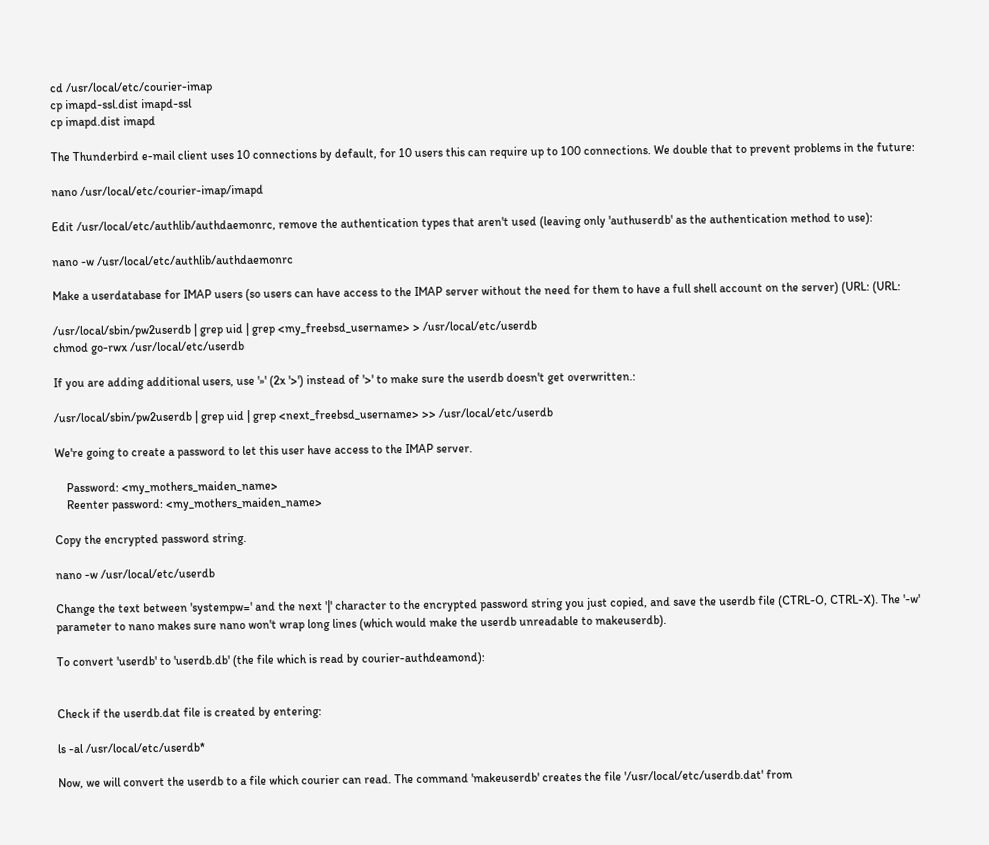cd /usr/local/etc/courier-imap
cp imapd-ssl.dist imapd-ssl
cp imapd.dist imapd

The Thunderbird e-mail client uses 10 connections by default, for 10 users this can require up to 100 connections. We double that to prevent problems in the future:

nano /usr/local/etc/courier-imap/imapd

Edit /usr/local/etc/authlib/authdaemonrc, remove the authentication types that aren't used (leaving only 'authuserdb' as the authentication method to use):

nano -w /usr/local/etc/authlib/authdaemonrc

Make a userdatabase for IMAP users (so users can have access to the IMAP server without the need for them to have a full shell account on the server) (URL: (URL:

/usr/local/sbin/pw2userdb | grep uid | grep <my_freebsd_username> > /usr/local/etc/userdb
chmod go-rwx /usr/local/etc/userdb

If you are adding additional users, use '»' (2x '>') instead of '>' to make sure the userdb doesn't get overwritten.:

/usr/local/sbin/pw2userdb | grep uid | grep <next_freebsd_username> >> /usr/local/etc/userdb

We're going to create a password to let this user have access to the IMAP server.

    Password: <my_mothers_maiden_name>
    Reenter password: <my_mothers_maiden_name>

Copy the encrypted password string.

nano -w /usr/local/etc/userdb

Change the text between 'systempw=' and the next '|' character to the encrypted password string you just copied, and save the userdb file (CTRL-O, CTRL-X). The '-w' parameter to nano makes sure nano won't wrap long lines (which would make the userdb unreadable to makeuserdb).

To convert 'userdb' to 'userdb.db' (the file which is read by courier-authdeamond):


Check if the userdb.dat file is created by entering:

ls -al /usr/local/etc/userdb*

Now, we will convert the userdb to a file which courier can read. The command 'makeuserdb' creates the file '/usr/local/etc/userdb.dat' from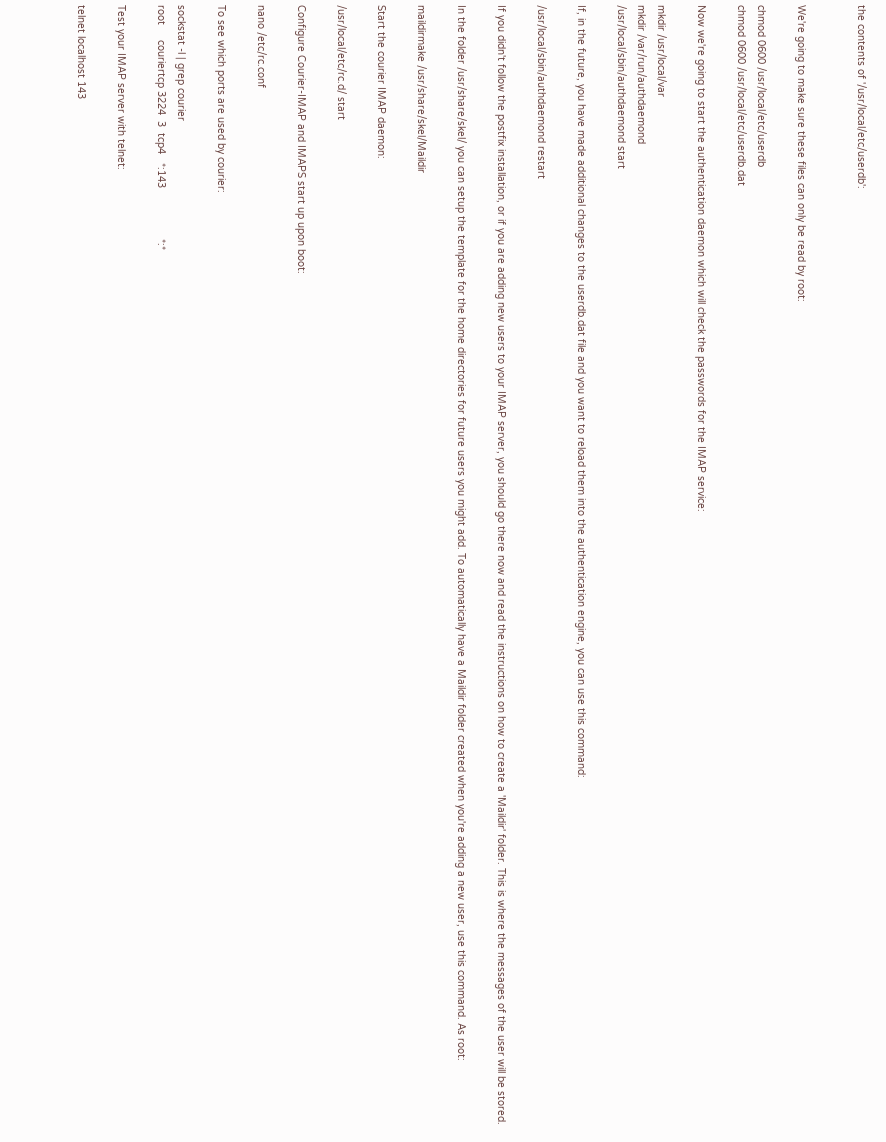the contents of '/usr/local/etc/userdb':


We're going to make sure these files can only be read by root:

chmod 0600 /usr/local/etc/userdb
chmod 0600 /usr/local/etc/userdb.dat

Now we're going to start the authentication daemon which will check the passwords for the IMAP service:

mkdir /usr/local/var
mkdir /var/run/authdaemond
/usr/local/sbin/authdaemond start

If, in the future, you have made additional changes to the userdb.dat file and you want to reload them into the authentication engine, you can use this command:

/usr/local/sbin/authdaemond restart

If you didn't follow the postfix installation, or if you are adding new users to your IMAP server, you should go there now and read the instructions on how to create a 'Maildir' folder. This is where the messages of the user will be stored.

In the folder /usr/share/skel/ you can setup the template for the home directories for future users you might add. To automatically have a Maildir folder created when you're adding a new user, use this command. As root:

maildirmake /usr/share/skel/Maildir

Start the courier IMAP daemon:

/usr/local/etc/rc.d/ start

Configure Courier-IMAP and IMAPS start up upon boot:

nano /etc/rc.conf

To see which ports are used by courier:

sockstat -l | grep courier
root     couriertcp 3224  3  tcp4   *:143                 *:*

Test your IMAP server with telnet:

telnet localhost 143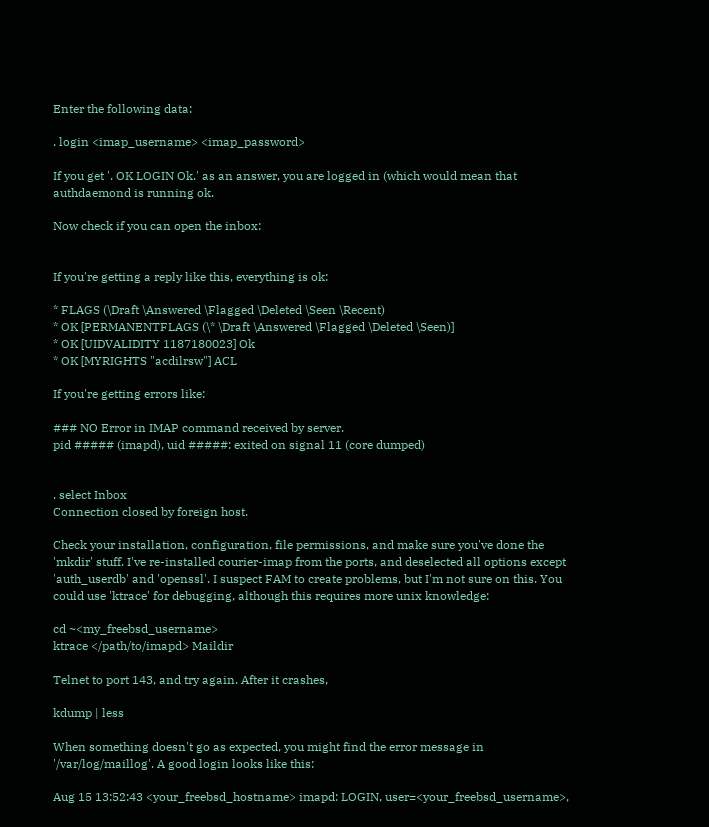Enter the following data:

. login <imap_username> <imap_password>

If you get '. OK LOGIN Ok.' as an answer, you are logged in (which would mean that authdaemond is running ok.

Now check if you can open the inbox:


If you're getting a reply like this, everything is ok:

* FLAGS (\Draft \Answered \Flagged \Deleted \Seen \Recent)
* OK [PERMANENTFLAGS (\* \Draft \Answered \Flagged \Deleted \Seen)]
* OK [UIDVALIDITY 1187180023] Ok
* OK [MYRIGHTS "acdilrsw"] ACL

If you're getting errors like:

### NO Error in IMAP command received by server.
pid ##### (imapd), uid #####: exited on signal 11 (core dumped)


. select Inbox
Connection closed by foreign host.

Check your installation, configuration, file permissions, and make sure you've done the 'mkdir' stuff. I've re-installed courier-imap from the ports, and deselected all options except 'auth_userdb' and 'openssl'. I suspect FAM to create problems, but I'm not sure on this. You could use 'ktrace' for debugging, although this requires more unix knowledge:

cd ~<my_freebsd_username>
ktrace </path/to/imapd> Maildir

Telnet to port 143, and try again. After it crashes,

kdump | less

When something doesn't go as expected, you might find the error message in '/var/log/maillog'. A good login looks like this:

Aug 15 13:52:43 <your_freebsd_hostname> imapd: LOGIN, user=<your_freebsd_username>,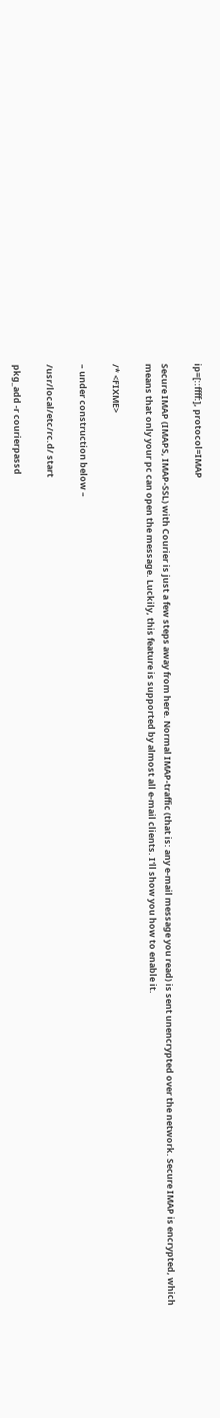ip=[::ffff:], protocol=IMAP

Secure IMAP (IMAPS, IMAP-SSL) with Courier is just a few steps away from here. Normal IMAP-traffic (that is: any e-mail message you read) is sent unencrypted over the network. Secure IMAP is encrypted, which means that only your pc can open the message. Luckily, this feature is supported by almost all e-mail clients. I'll show you how to enable it.

/* <FIXME>

– under construction below –

/usr/local/etc/rc.d/ start

pkg_add -r courierpassd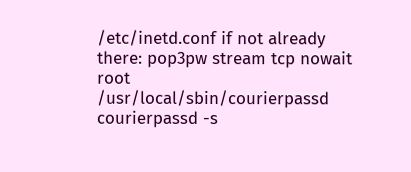/etc/inetd.conf if not already there: pop3pw stream tcp nowait root /usr/local/sbin/courierpassd courierpassd -s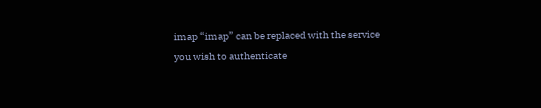imap “imap” can be replaced with the service you wish to authenticate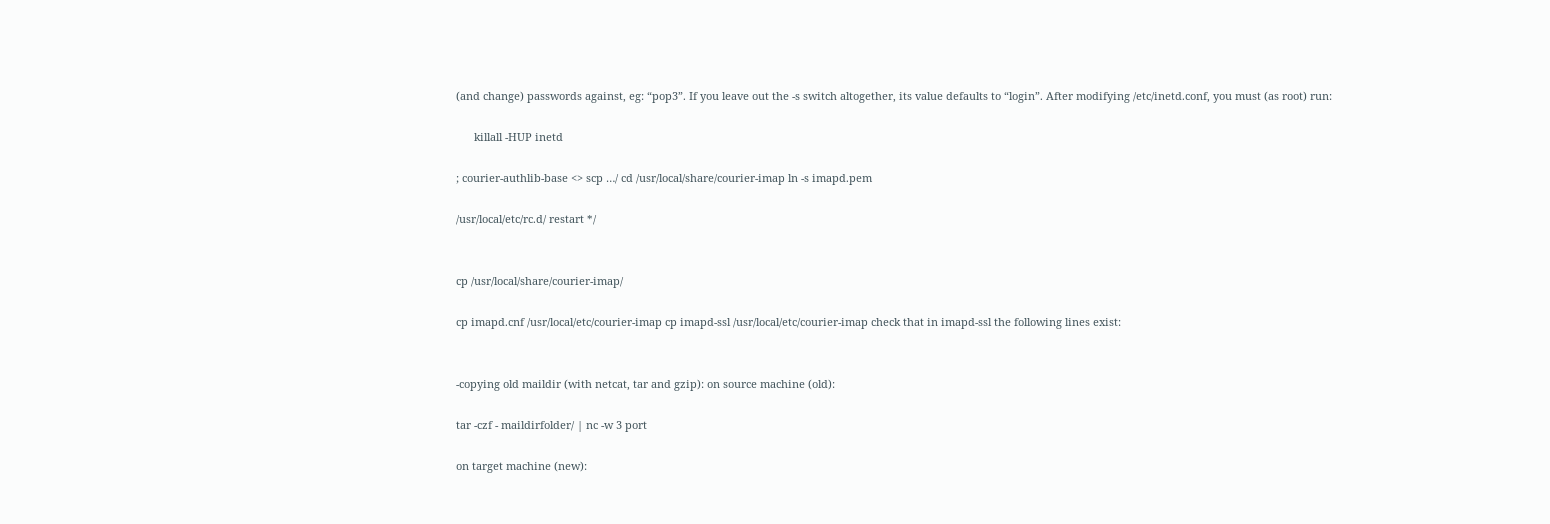(and change) passwords against, eg: “pop3”. If you leave out the -s switch altogether, its value defaults to “login”. After modifying /etc/inetd.conf, you must (as root) run:

      killall -HUP inetd

; courier-authlib-base <> scp …/ cd /usr/local/share/courier-imap ln -s imapd.pem

/usr/local/etc/rc.d/ restart */


cp /usr/local/share/courier-imap/

cp imapd.cnf /usr/local/etc/courier-imap cp imapd-ssl /usr/local/etc/courier-imap check that in imapd-ssl the following lines exist:


-copying old maildir (with netcat, tar and gzip): on source machine (old):

tar -czf - maildirfolder/ | nc -w 3 port

on target machine (new):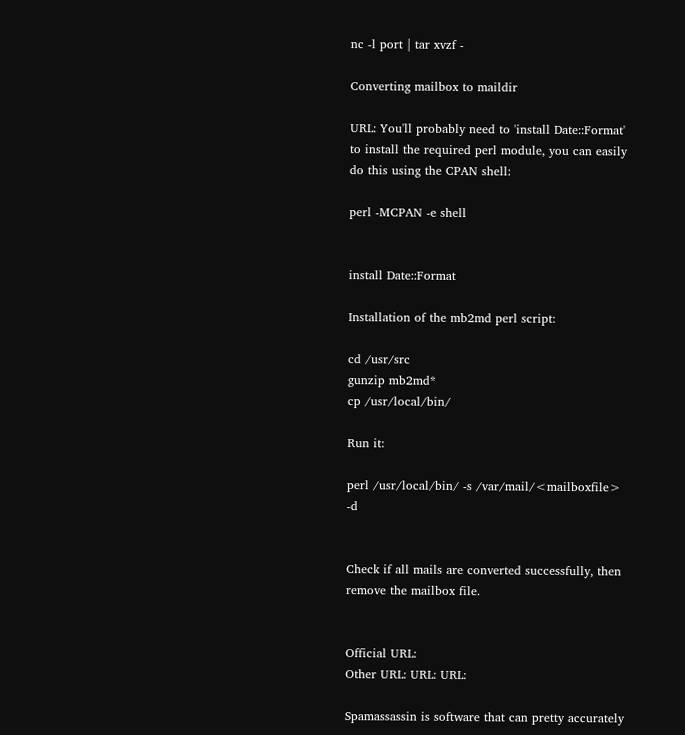nc -l port | tar xvzf -

Converting mailbox to maildir

URL: You'll probably need to 'install Date::Format' to install the required perl module, you can easily do this using the CPAN shell:

perl -MCPAN -e shell


install Date::Format

Installation of the mb2md perl script:

cd /usr/src
gunzip mb2md*
cp /usr/local/bin/

Run it:

perl /usr/local/bin/ -s /var/mail/<mailboxfile> -d


Check if all mails are converted successfully, then remove the mailbox file.


Official URL:
Other URL: URL: URL:

Spamassassin is software that can pretty accurately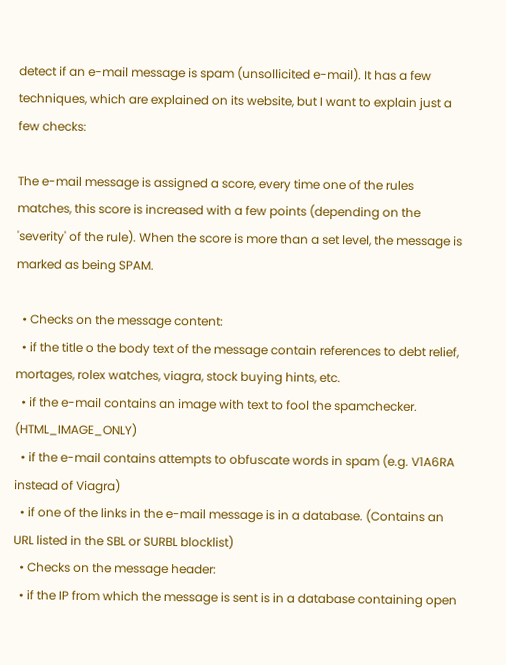detect if an e-mail message is spam (unsollicited e-mail). It has a few techniques, which are explained on its website, but I want to explain just a few checks:

The e-mail message is assigned a score, every time one of the rules matches, this score is increased with a few points (depending on the 'severity' of the rule). When the score is more than a set level, the message is marked as being SPAM.

  • Checks on the message content:
  • if the title o the body text of the message contain references to debt relief, mortages, rolex watches, viagra, stock buying hints, etc.
  • if the e-mail contains an image with text to fool the spamchecker. (HTML_IMAGE_ONLY)
  • if the e-mail contains attempts to obfuscate words in spam (e.g. V1A6RA instead of Viagra)
  • if one of the links in the e-mail message is in a database. (Contains an URL listed in the SBL or SURBL blocklist)
  • Checks on the message header:
  • if the IP from which the message is sent is in a database containing open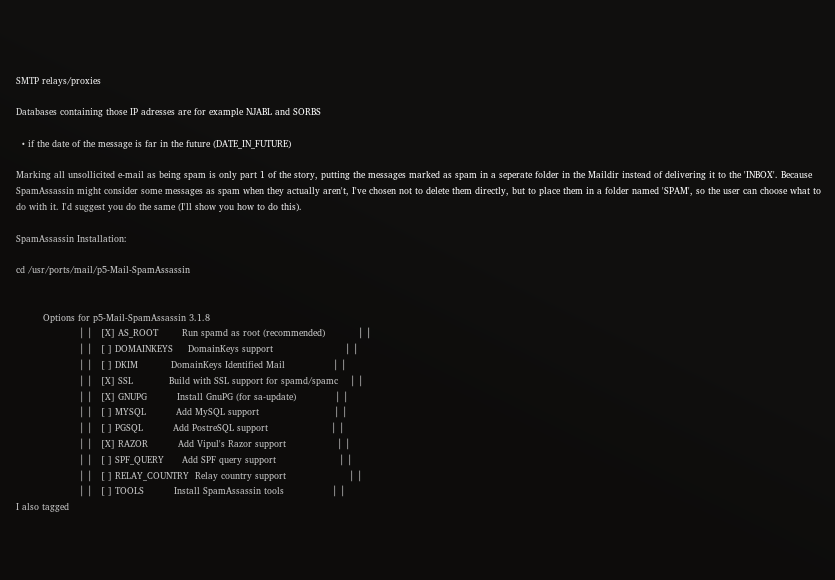SMTP relays/proxies

Databases containing those IP adresses are for example NJABL and SORBS

  • if the date of the message is far in the future (DATE_IN_FUTURE)

Marking all unsollicited e-mail as being spam is only part 1 of the story, putting the messages marked as spam in a seperate folder in the Maildir instead of delivering it to the 'INBOX'. Because SpamAssassin might consider some messages as spam when they actually aren't, I've chosen not to delete them directly, but to place them in a folder named 'SPAM', so the user can choose what to do with it. I'd suggest you do the same (I'll show you how to do this).

SpamAssassin Installation:

cd /usr/ports/mail/p5-Mail-SpamAssassin


         Options for p5-Mail-SpamAssassin 3.1.8
                     │ │   [X] AS_ROOT        Run spamd as root (recommended)           │ │
                     │ │   [ ] DOMAINKEYS     DomainKeys support                        │ │
                     │ │   [ ] DKIM           DomainKeys Identified Mail                │ │
                     │ │   [X] SSL            Build with SSL support for spamd/spamc    │ │
                     │ │   [X] GNUPG          Install GnuPG (for sa-update)             │ │
                     │ │   [ ] MYSQL          Add MySQL support                         │ │
                     │ │   [ ] PGSQL          Add PostreSQL support                     │ │
                     │ │   [X] RAZOR          Add Vipul's Razor support                 │ │
                     │ │   [ ] SPF_QUERY      Add SPF query support                     │ │
                     │ │   [ ] RELAY_COUNTRY  Relay country support                     │ │
                     │ │   [ ] TOOLS          Install SpamAssassin tools                │ │
I also tagged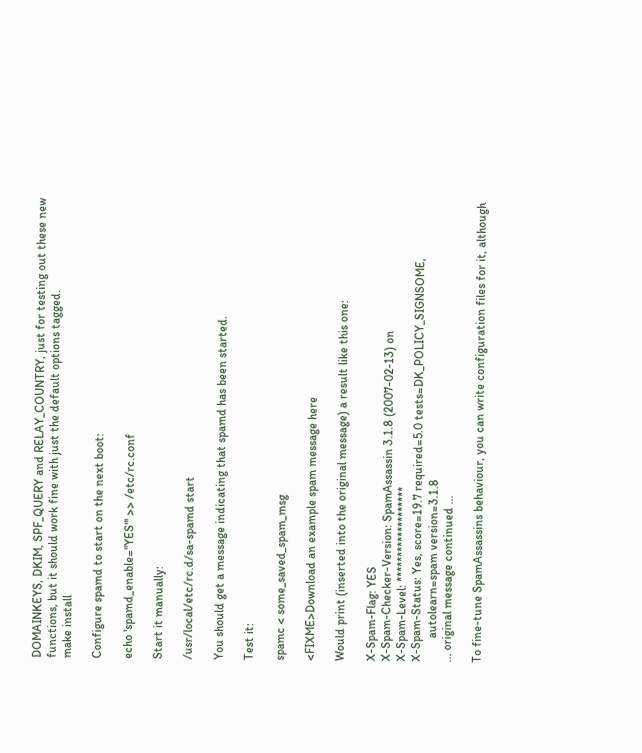DOMAINKEYS, DKIM, SPF_QUERY and RELAY_COUNTRY, just for testing out these new functions, but it should work fine with just the default options tagged.
make install

Configure spamd to start on the next boot:

echo 'spamd_enable="YES"' >> /etc/rc.conf

Start it manually:

/usr/local/etc/rc.d/sa-spamd start

You should get a message indicating that spamd has been started.

Test it:

spamc < some_saved_spam_msg

<FIXME>Download an example spam message here

Would print (inserted into the original message) a result like this one:

X-Spam-Flag: YES
X-Spam-Checker-Version: SpamAssassin 3.1.8 (2007-02-13) on
X-Spam-Level: *******************
X-Spam-Status: Yes, score=19.7 required=5.0 tests=DK_POLICY_SIGNSOME,
        autolearn=spam version=3.1.8
... original message continued ...

To fine-tune SpamAssassins behaviour, you can write configuration files for it, although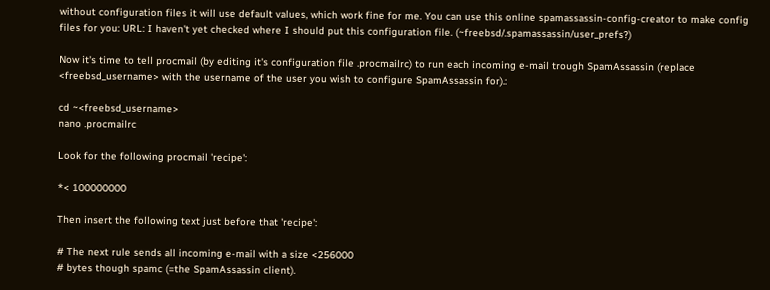without configuration files it will use default values, which work fine for me. You can use this online spamassassin-config-creator to make config files for you: URL: I haven't yet checked where I should put this configuration file. (~freebsd/.spamassassin/user_prefs?)

Now it's time to tell procmail (by editing it's configuration file .procmailrc) to run each incoming e-mail trough SpamAssassin (replace <freebsd_username> with the username of the user you wish to configure SpamAssassin for).:

cd ~<freebsd_username>
nano .procmailrc

Look for the following procmail 'recipe':

*< 100000000

Then insert the following text just before that 'recipe':

# The next rule sends all incoming e-mail with a size <256000
# bytes though spamc (=the SpamAssassin client).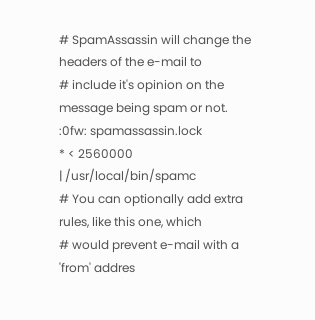# SpamAssassin will change the headers of the e-mail to
# include it's opinion on the message being spam or not.
:0fw: spamassassin.lock
* < 2560000
| /usr/local/bin/spamc
# You can optionally add extra rules, like this one, which
# would prevent e-mail with a 'from' addres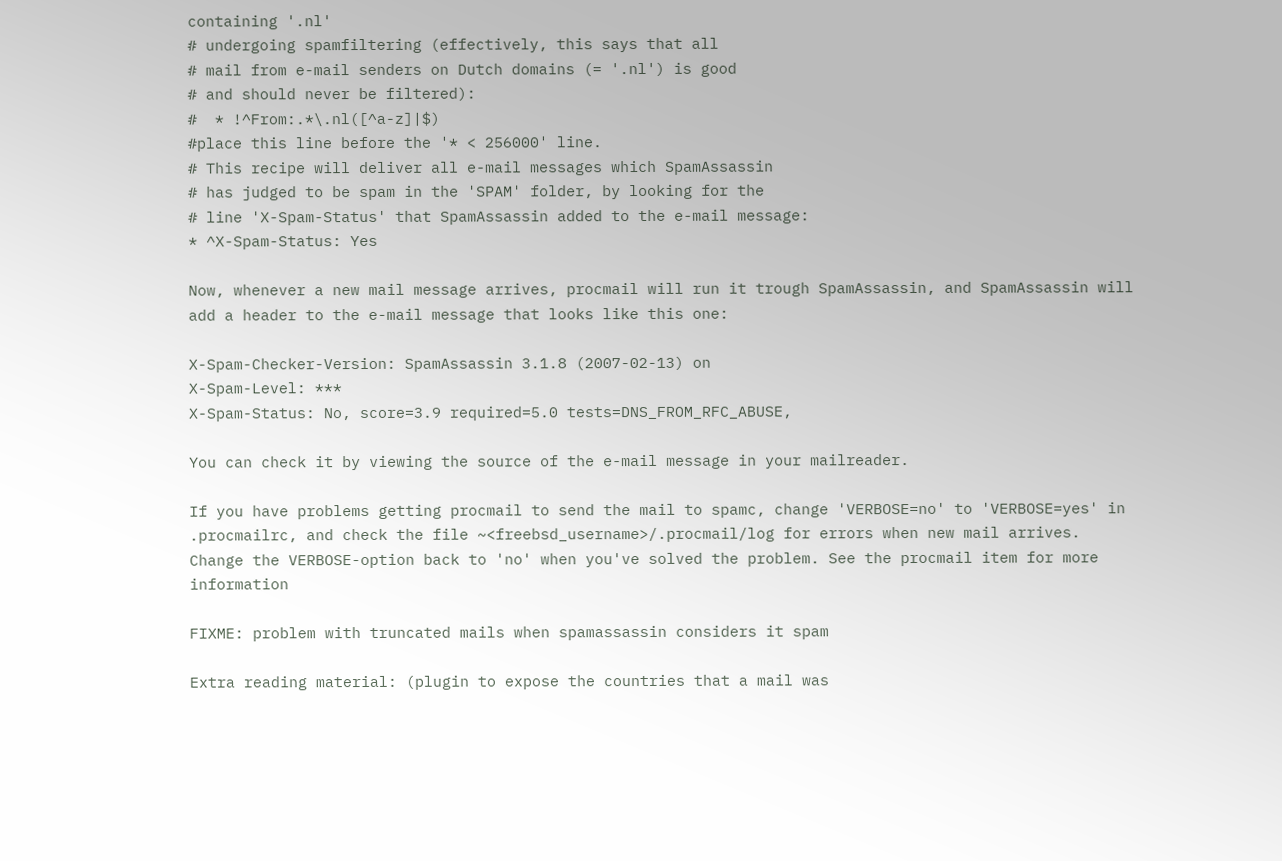containing '.nl'
# undergoing spamfiltering (effectively, this says that all
# mail from e-mail senders on Dutch domains (= '.nl') is good
# and should never be filtered):
#  * !^From:.*\.nl([^a-z]|$)
#place this line before the '* < 256000' line.
# This recipe will deliver all e-mail messages which SpamAssassin
# has judged to be spam in the 'SPAM' folder, by looking for the
# line 'X-Spam-Status' that SpamAssassin added to the e-mail message:
* ^X-Spam-Status: Yes

Now, whenever a new mail message arrives, procmail will run it trough SpamAssassin, and SpamAssassin will add a header to the e-mail message that looks like this one:

X-Spam-Checker-Version: SpamAssassin 3.1.8 (2007-02-13) on
X-Spam-Level: ***
X-Spam-Status: No, score=3.9 required=5.0 tests=DNS_FROM_RFC_ABUSE,

You can check it by viewing the source of the e-mail message in your mailreader.

If you have problems getting procmail to send the mail to spamc, change 'VERBOSE=no' to 'VERBOSE=yes' in .procmailrc, and check the file ~<freebsd_username>/.procmail/log for errors when new mail arrives. Change the VERBOSE-option back to 'no' when you've solved the problem. See the procmail item for more information

FIXME: problem with truncated mails when spamassassin considers it spam

Extra reading material: (plugin to expose the countries that a mail was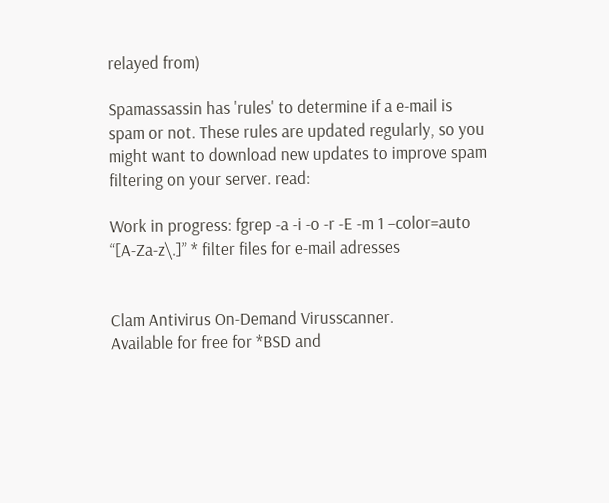relayed from)

Spamassassin has 'rules' to determine if a e-mail is spam or not. These rules are updated regularly, so you might want to download new updates to improve spam filtering on your server. read:

Work in progress: fgrep -a -i -o -r -E -m 1 –color=auto “[A-Za-z\.]” * filter files for e-mail adresses


Clam Antivirus On-Demand Virusscanner.
Available for free for *BSD and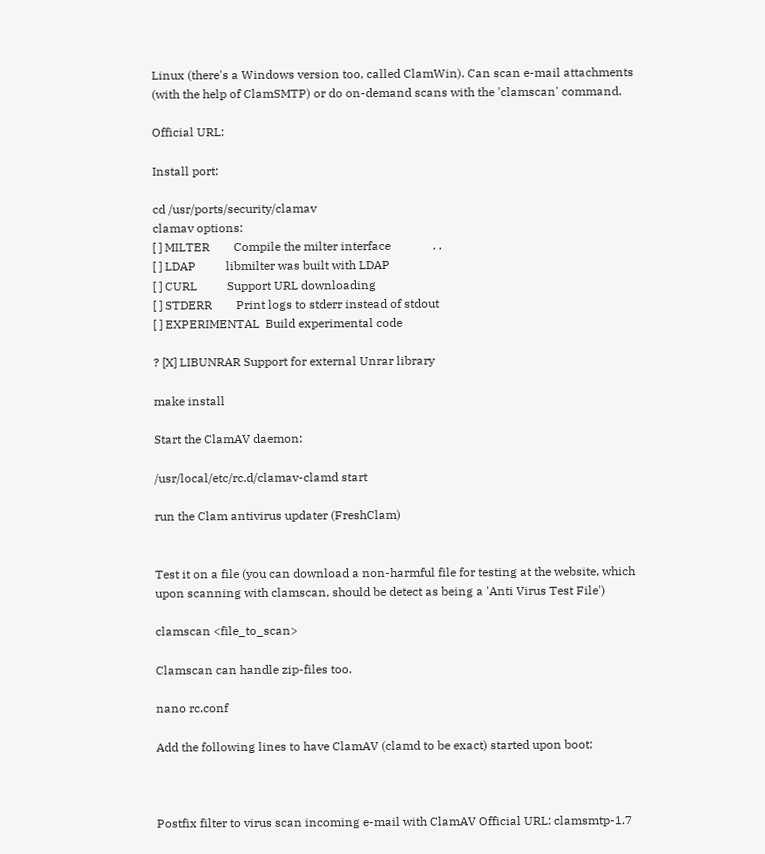Linux (there's a Windows version too, called ClamWin). Can scan e-mail attachments (with the help of ClamSMTP) or do on-demand scans with the 'clamscan' command.

Official URL:

Install port:

cd /usr/ports/security/clamav
clamav options:
[ ] MILTER        Compile the milter interface              . .
[ ] LDAP          libmilter was built with LDAP
[ ] CURL          Support URL downloading
[ ] STDERR        Print logs to stderr instead of stdout
[ ] EXPERIMENTAL  Build experimental code

? [X] LIBUNRAR Support for external Unrar library

make install

Start the ClamAV daemon:

/usr/local/etc/rc.d/clamav-clamd start

run the Clam antivirus updater (FreshClam)


Test it on a file (you can download a non-harmful file for testing at the website, which upon scanning with clamscan, should be detect as being a 'Anti Virus Test File')

clamscan <file_to_scan>

Clamscan can handle zip-files too.

nano rc.conf

Add the following lines to have ClamAV (clamd to be exact) started upon boot:



Postfix filter to virus scan incoming e-mail with ClamAV Official URL: clamsmtp-1.7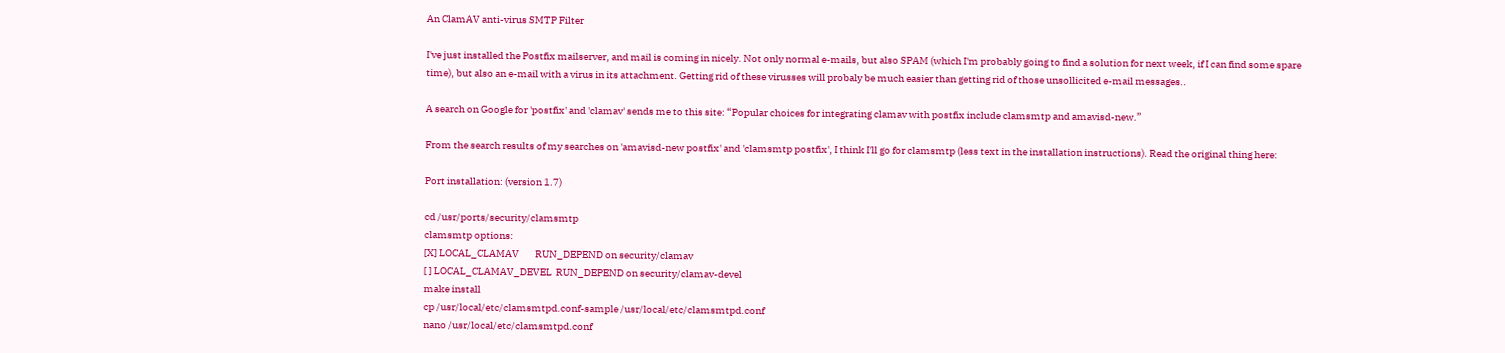An ClamAV anti-virus SMTP Filter

I've just installed the Postfix mailserver, and mail is coming in nicely. Not only normal e-mails, but also SPAM (which I'm probably going to find a solution for next week, if I can find some spare time), but also an e-mail with a virus in its attachment. Getting rid of these virusses will probaly be much easier than getting rid of those unsollicited e-mail messages..

A search on Google for 'postfix' and 'clamav' sends me to this site: “Popular choices for integrating clamav with postfix include clamsmtp and amavisd-new.”

From the search results of my searches on 'amavisd-new postfix' and 'clamsmtp postfix', I think I'll go for clamsmtp (less text in the installation instructions). Read the original thing here:

Port installation: (version 1.7)

cd /usr/ports/security/clamsmtp
clamsmtp options:
[X] LOCAL_CLAMAV        RUN_DEPEND on security/clamav
[ ] LOCAL_CLAMAV_DEVEL  RUN_DEPEND on security/clamav-devel
make install
cp /usr/local/etc/clamsmtpd.conf-sample /usr/local/etc/clamsmtpd.conf
nano /usr/local/etc/clamsmtpd.conf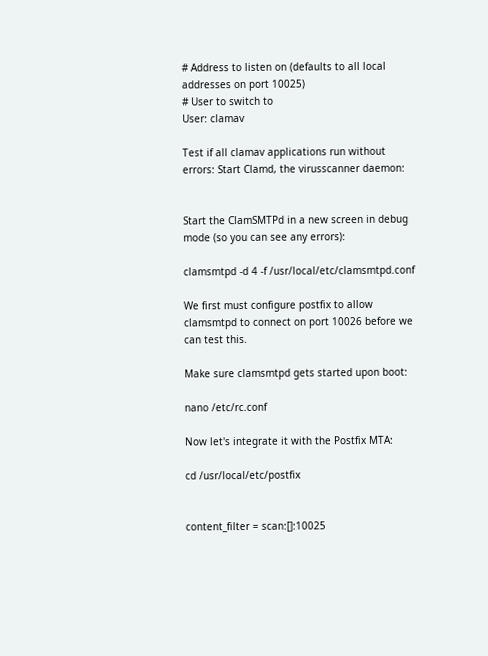# Address to listen on (defaults to all local addresses on port 10025)
# User to switch to
User: clamav

Test if all clamav applications run without errors: Start Clamd, the virusscanner daemon:


Start the ClamSMTPd in a new screen in debug mode (so you can see any errors):

clamsmtpd -d 4 -f /usr/local/etc/clamsmtpd.conf

We first must configure postfix to allow clamsmtpd to connect on port 10026 before we can test this.

Make sure clamsmtpd gets started upon boot:

nano /etc/rc.conf

Now let's integrate it with the Postfix MTA:

cd /usr/local/etc/postfix


content_filter = scan:[]:10025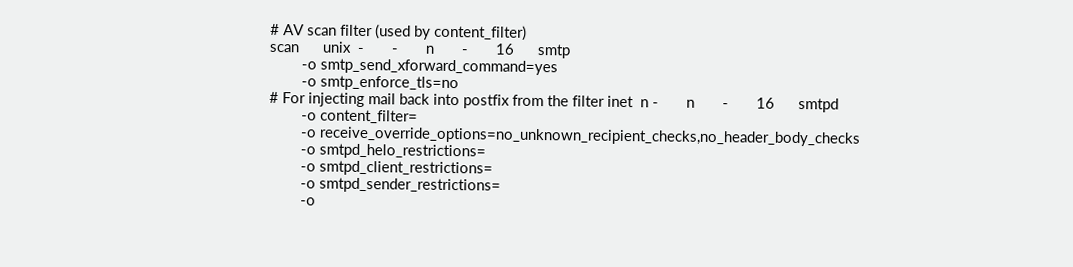# AV scan filter (used by content_filter)
scan      unix  -       -       n       -       16      smtp
        -o smtp_send_xforward_command=yes
        -o smtp_enforce_tls=no
# For injecting mail back into postfix from the filter inet  n -       n       -       16      smtpd
        -o content_filter=
        -o receive_override_options=no_unknown_recipient_checks,no_header_body_checks
        -o smtpd_helo_restrictions=
        -o smtpd_client_restrictions=
        -o smtpd_sender_restrictions=
        -o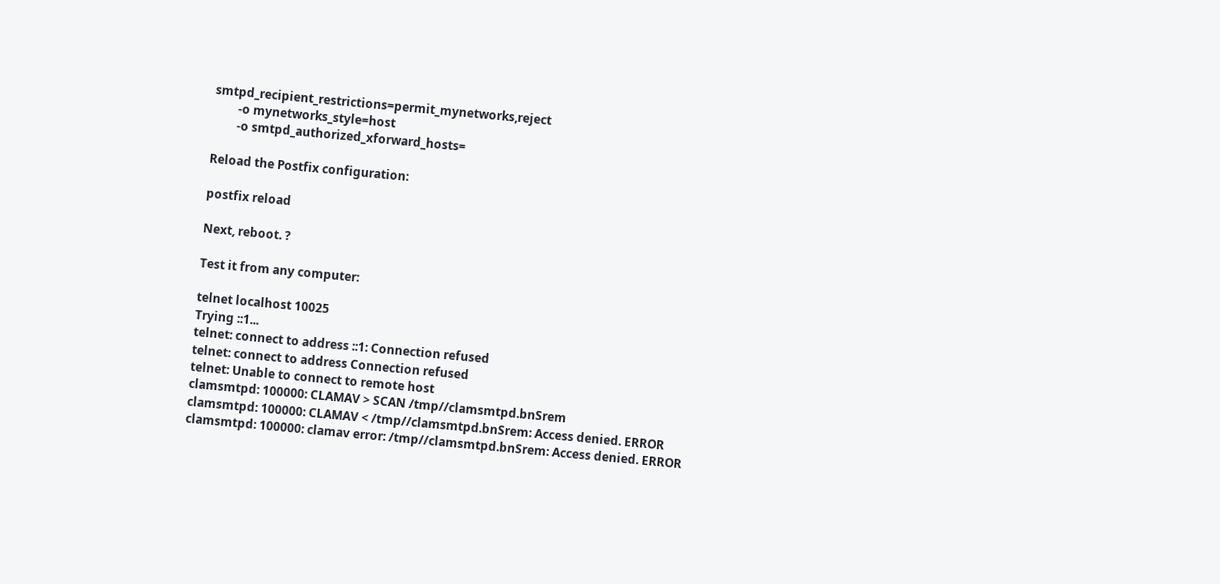smtpd_recipient_restrictions=permit_mynetworks,reject
        -o mynetworks_style=host
        -o smtpd_authorized_xforward_hosts=

Reload the Postfix configuration:

postfix reload

Next, reboot. ?

Test it from any computer:

telnet localhost 10025
Trying ::1...
telnet: connect to address ::1: Connection refused
telnet: connect to address Connection refused
telnet: Unable to connect to remote host
clamsmtpd: 100000: CLAMAV > SCAN /tmp//clamsmtpd.bnSrem
clamsmtpd: 100000: CLAMAV < /tmp//clamsmtpd.bnSrem: Access denied. ERROR
clamsmtpd: 100000: clamav error: /tmp//clamsmtpd.bnSrem: Access denied. ERROR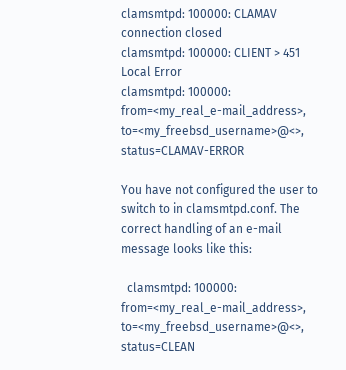clamsmtpd: 100000: CLAMAV connection closed
clamsmtpd: 100000: CLIENT > 451 Local Error
clamsmtpd: 100000: from=<my_real_e-mail_address>, to=<my_freebsd_username>@<>, status=CLAMAV-ERROR

You have not configured the user to switch to in clamsmtpd.conf. The correct handling of an e-mail message looks like this:

  clamsmtpd: 100000: from=<my_real_e-mail_address>, to=<my_freebsd_username>@<>, status=CLEAN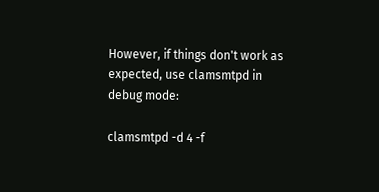However, if things don't work as expected, use clamsmtpd in debug mode:

clamsmtpd -d 4 -f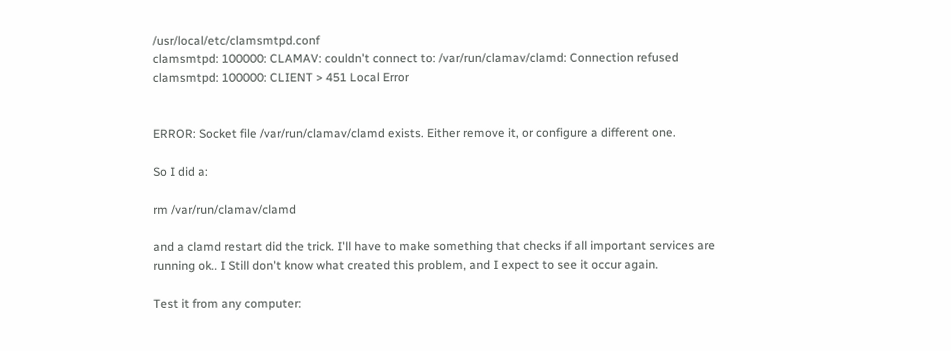/usr/local/etc/clamsmtpd.conf
clamsmtpd: 100000: CLAMAV: couldn't connect to: /var/run/clamav/clamd: Connection refused
clamsmtpd: 100000: CLIENT > 451 Local Error


ERROR: Socket file /var/run/clamav/clamd exists. Either remove it, or configure a different one.

So I did a:

rm /var/run/clamav/clamd

and a clamd restart did the trick. I'll have to make something that checks if all important services are running ok.. I Still don't know what created this problem, and I expect to see it occur again.

Test it from any computer: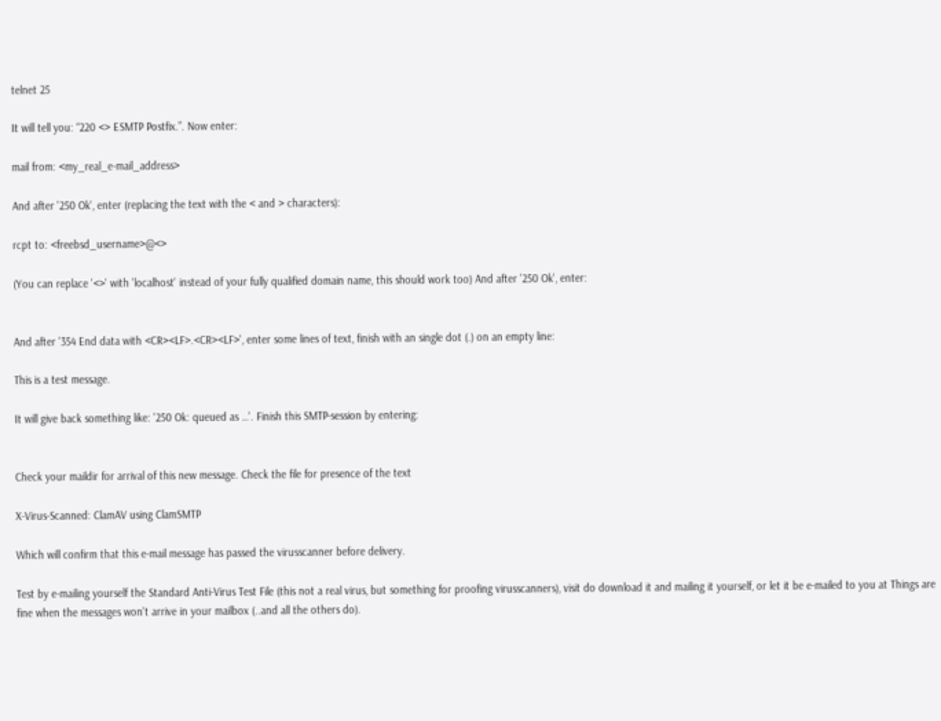telnet 25

It will tell you: “220 <> ESMTP Postfix.”. Now enter:

mail from: <my_real_e-mail_address>

And after '250 Ok', enter (replacing the text with the < and > characters):

rcpt to: <freebsd_username>@<>

(You can replace '<>' with 'localhost' instead of your fully qualified domain name, this should work too) And after '250 Ok', enter:


And after '354 End data with <CR><LF>.<CR><LF>', enter some lines of text, finish with an single dot (.) on an empty line:

This is a test message.

It will give back something like: '250 Ok: queued as …'. Finish this SMTP-session by entering:


Check your maildir for arrival of this new message. Check the file for presence of the text

X-Virus-Scanned: ClamAV using ClamSMTP

Which will confirm that this e-mail message has passed the virusscanner before delivery.

Test by e-mailing yourself the Standard Anti-Virus Test File (this not a real virus, but something for proofing virusscanners), visit do download it and mailing it yourself, or let it be e-mailed to you at Things are fine when the messages won't arrive in your mailbox (..and all the others do).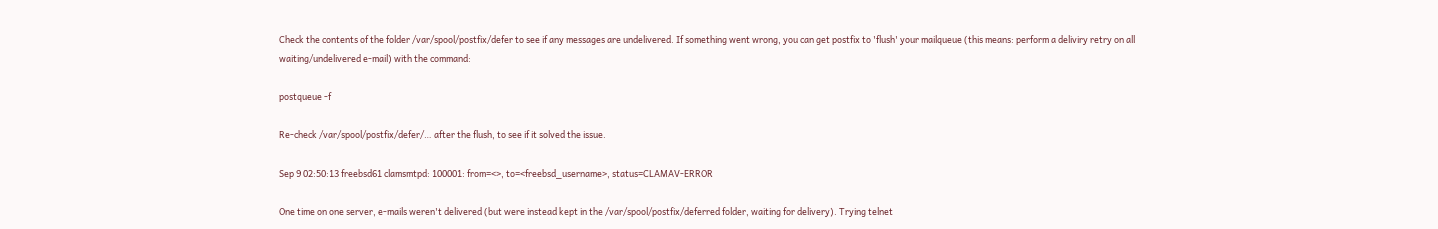Check the contents of the folder /var/spool/postfix/defer to see if any messages are undelivered. If something went wrong, you can get postfix to 'flush' your mailqueue (this means: perform a deliviry retry on all waiting/undelivered e-mail) with the command:

postqueue -f

Re-check /var/spool/postfix/defer/… after the flush, to see if it solved the issue.

Sep 9 02:50:13 freebsd61 clamsmtpd: 100001: from=<>, to=<freebsd_username>, status=CLAMAV-ERROR

One time on one server, e-mails weren't delivered (but were instead kept in the /var/spool/postfix/deferred folder, waiting for delivery). Trying telnet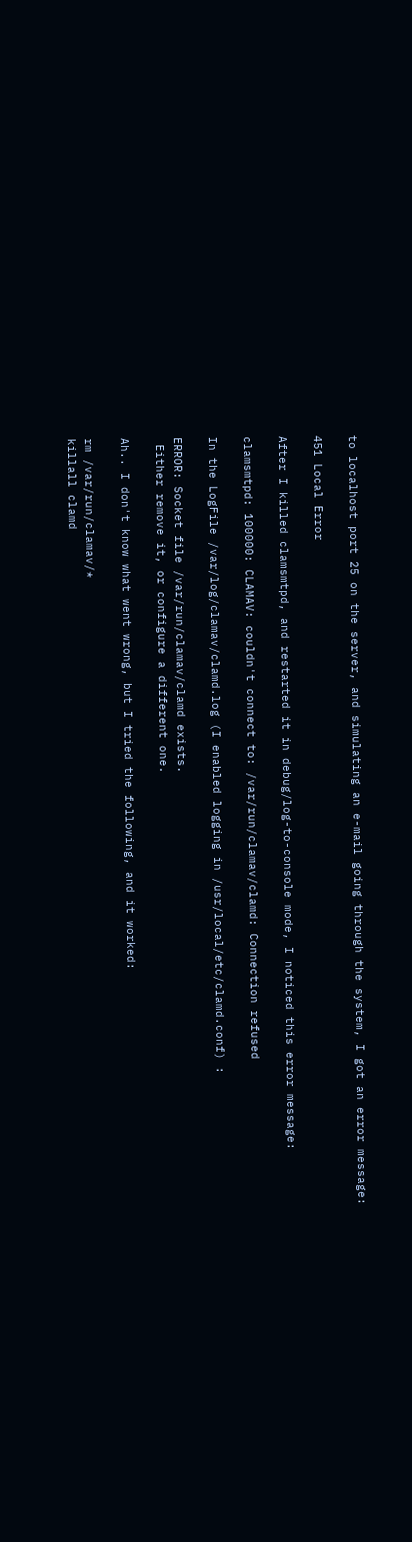to localhost port 25 on the server, and simulating an e-mail going through the system, I got an error message:

451 Local Error

After I killed clamsmtpd, and restarted it in debug/log-to-console mode, I noticed this error message:

clamsmtpd: 100000: CLAMAV: couldn't connect to: /var/run/clamav/clamd: Connection refused

In the LogFile /var/log/clamav/clamd.log (I enabled logging in /usr/local/etc/clamd.conf) :

ERROR: Socket file /var/run/clamav/clamd exists.
 Either remove it, or configure a different one.

Ah.. I don't know what went wrong, but I tried the following, and it worked:

rm /var/run/clamav/*
killall clamd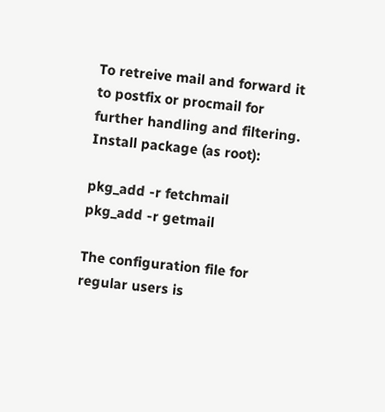To retreive mail and forward it to postfix or procmail for further handling and filtering. Install package (as root):

pkg_add -r fetchmail
pkg_add -r getmail

The configuration file for regular users is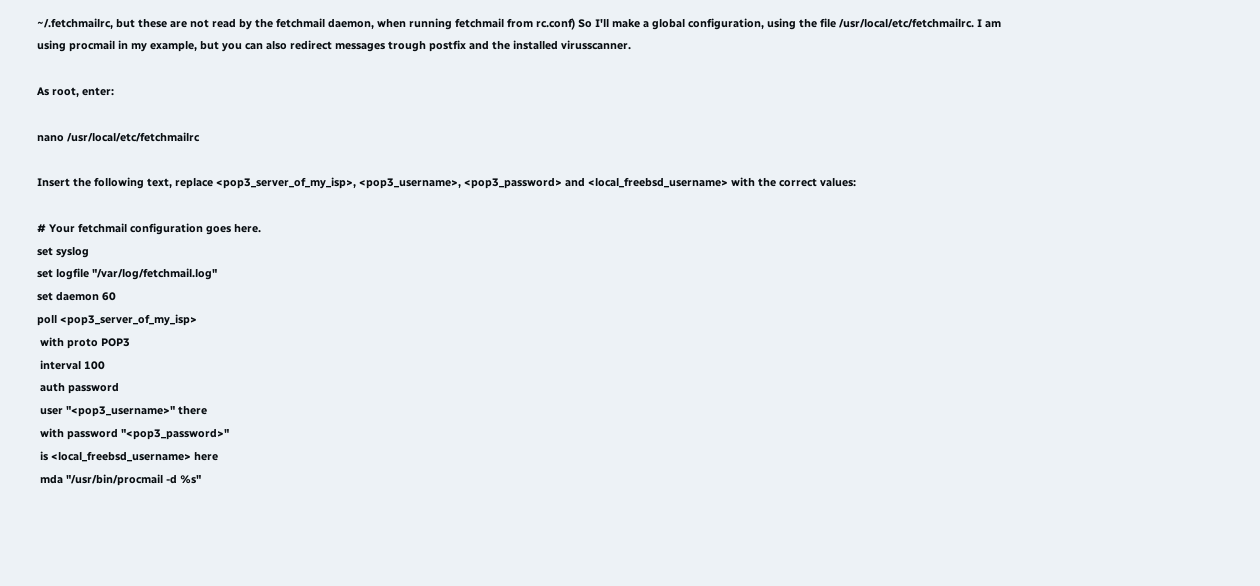~/.fetchmailrc, but these are not read by the fetchmail daemon, when running fetchmail from rc.conf) So I'll make a global configuration, using the file /usr/local/etc/fetchmailrc. I am using procmail in my example, but you can also redirect messages trough postfix and the installed virusscanner.

As root, enter:

nano /usr/local/etc/fetchmailrc

Insert the following text, replace <pop3_server_of_my_isp>, <pop3_username>, <pop3_password> and <local_freebsd_username> with the correct values:

# Your fetchmail configuration goes here.
set syslog
set logfile "/var/log/fetchmail.log"
set daemon 60
poll <pop3_server_of_my_isp>
 with proto POP3
 interval 100
 auth password
 user "<pop3_username>" there
 with password "<pop3_password>"
 is <local_freebsd_username> here
 mda "/usr/bin/procmail -d %s"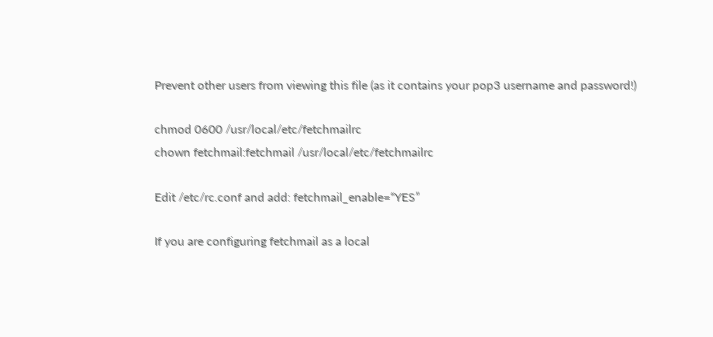Prevent other users from viewing this file (as it contains your pop3 username and password!)

chmod 0600 /usr/local/etc/fetchmailrc
chown fetchmail:fetchmail /usr/local/etc/fetchmailrc

Edit /etc/rc.conf and add: fetchmail_enable=“YES”

If you are configuring fetchmail as a local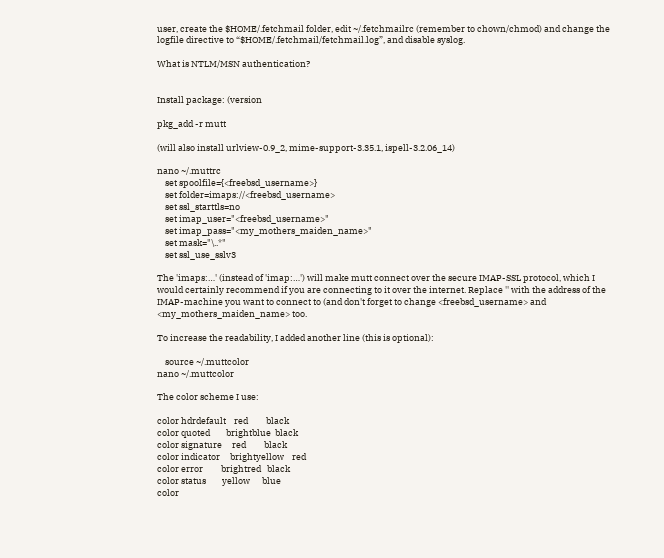user, create the $HOME/.fetchmail folder, edit ~/.fetchmailrc (remember to chown/chmod) and change the logfile directive to “$HOME/.fetchmail/fetchmail.log”, and disable syslog.

What is NTLM/MSN authentication?


Install package: (version

pkg_add -r mutt

(will also install urlview-0.9_2, mime-support-3.35.1, ispell-3.2.06_14)

nano ~/.muttrc
    set spoolfile={<freebsd_username>}
    set folder=imaps://<freebsd_username>
    set ssl_starttls=no
    set imap_user="<freebsd_username>"
    set imap_pass="<my_mothers_maiden_name>"
    set mask="\..*"
    set ssl_use_sslv3

The 'imaps:…' (instead of 'imap:…') will make mutt connect over the secure IMAP-SSL protocol, which I would certainly recommend if you are connecting to it over the internet. Replace '' with the address of the IMAP-machine you want to connect to (and don't forget to change <freebsd_username> and <my_mothers_maiden_name> too.

To increase the readability, I added another line (this is optional):

    source ~/.muttcolor
nano ~/.muttcolor

The color scheme I use:

color hdrdefault    red         black
color quoted        brightblue  black
color signature     red         black
color indicator     brightyellow    red
color error         brightred   black
color status        yellow      blue
color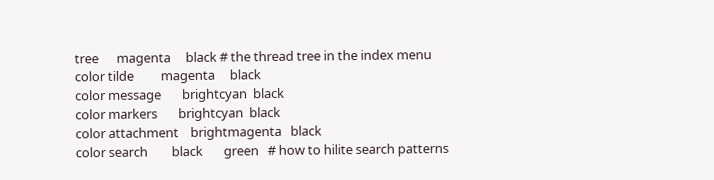tree      magenta     black # the thread tree in the index menu
color tilde         magenta     black
color message       brightcyan  black
color markers       brightcyan  black
color attachment    brightmagenta   black
color search        black       green   # how to hilite search patterns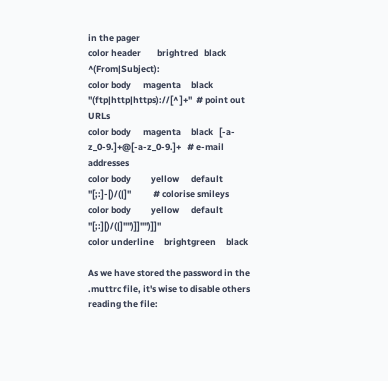in the pager
color header        brightred   black   ^(From|Subject):
color body      magenta     black   "(ftp|http|https)://[^ ]+"  # point out URLs
color body      magenta     black   [-a-z_0-9.]+@[-a-z_0-9.]+   # e-mail addresses
color body          yellow      default "[;:]-[)/(|]"           # colorise smileys
color body          yellow      default "[;:][)/(|]"")]]"")]]"
color underline     brightgreen     black

As we have stored the password in the .muttrc file, it's wise to disable others reading the file: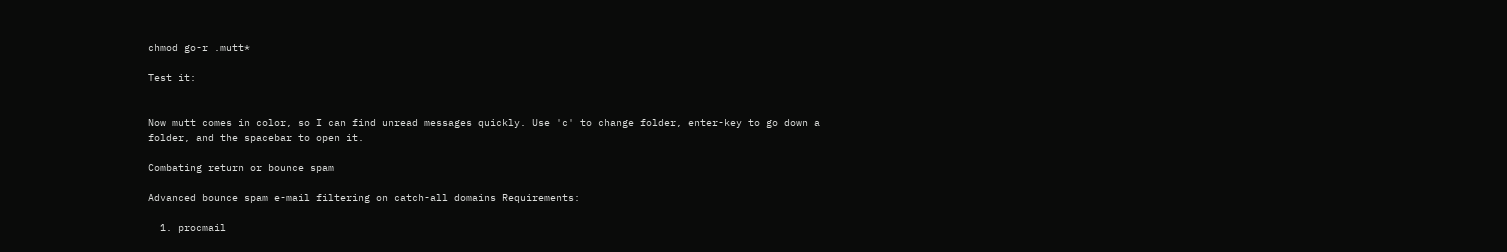chmod go-r .mutt*

Test it:


Now mutt comes in color, so I can find unread messages quickly. Use 'c' to change folder, enter-key to go down a folder, and the spacebar to open it.

Combating return or bounce spam

Advanced bounce spam e-mail filtering on catch-all domains Requirements:

  1. procmail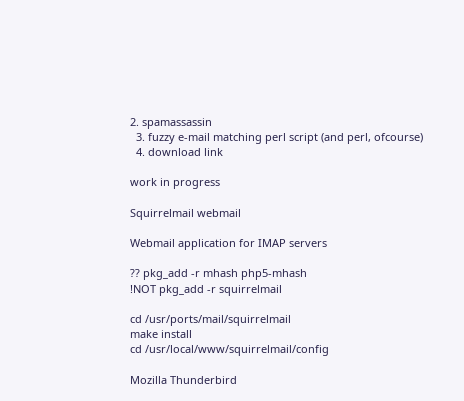2. spamassassin
  3. fuzzy e-mail matching perl script (and perl, ofcourse)
  4. download link

work in progress

Squirrelmail webmail

Webmail application for IMAP servers

?? pkg_add -r mhash php5-mhash
!NOT pkg_add -r squirrelmail

cd /usr/ports/mail/squirrelmail
make install
cd /usr/local/www/squirrelmail/config

Mozilla Thunderbird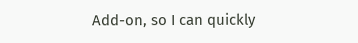Add-on, so I can quickly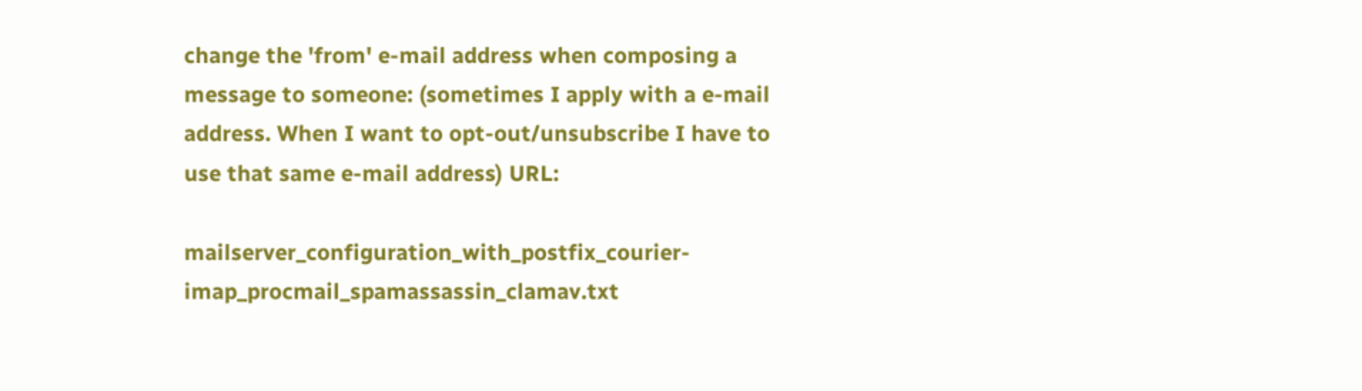change the 'from' e-mail address when composing a message to someone: (sometimes I apply with a e-mail address. When I want to opt-out/unsubscribe I have to use that same e-mail address) URL:

mailserver_configuration_with_postfix_courier-imap_procmail_spamassassin_clamav.txt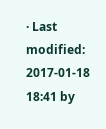· Last modified: 2017-01-18 18:41 by